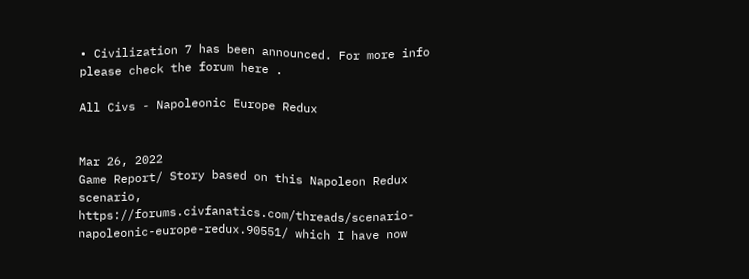• Civilization 7 has been announced. For more info please check the forum here .

All Civs - Napoleonic Europe Redux


Mar 26, 2022
Game Report/ Story based on this Napoleon Redux scenario, https://forums.civfanatics.com/threads/scenario-napoleonic-europe-redux.90551/ which I have now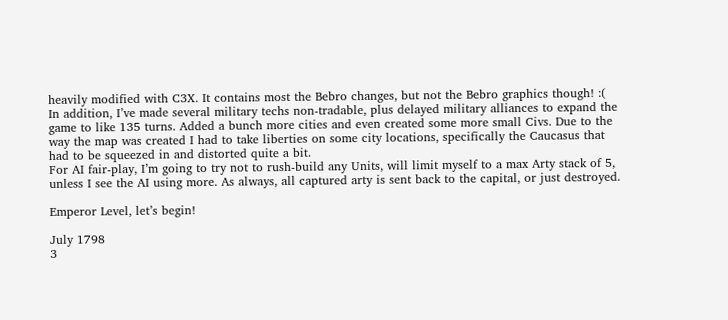heavily modified with C3X. It contains most the Bebro changes, but not the Bebro graphics though! :(
In addition, I’ve made several military techs non-tradable, plus delayed military alliances to expand the game to like 135 turns. Added a bunch more cities and even created some more small Civs. Due to the way the map was created I had to take liberties on some city locations, specifically the Caucasus that had to be squeezed in and distorted quite a bit.
For AI fair-play, I’m going to try not to rush-build any Units, will limit myself to a max Arty stack of 5, unless I see the AI using more. As always, all captured arty is sent back to the capital, or just destroyed.

Emperor Level, let’s begin!

July 1798
3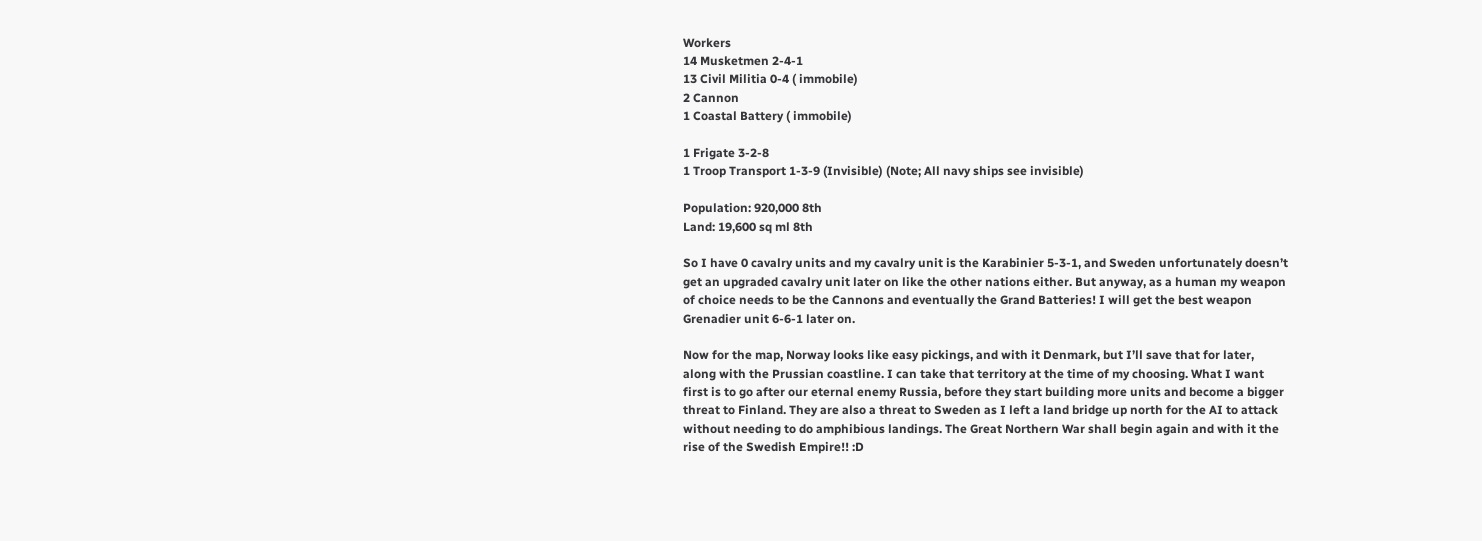Workers
14 Musketmen 2-4-1
13 Civil Militia 0-4 ( immobile)
2 Cannon
1 Coastal Battery ( immobile)

1 Frigate 3-2-8
1 Troop Transport 1-3-9 (Invisible) (Note; All navy ships see invisible)

Population: 920,000 8th
Land: 19,600 sq ml 8th

So I have 0 cavalry units and my cavalry unit is the Karabinier 5-3-1, and Sweden unfortunately doesn’t get an upgraded cavalry unit later on like the other nations either. But anyway, as a human my weapon of choice needs to be the Cannons and eventually the Grand Batteries! I will get the best weapon Grenadier unit 6-6-1 later on.

Now for the map, Norway looks like easy pickings, and with it Denmark, but I’ll save that for later, along with the Prussian coastline. I can take that territory at the time of my choosing. What I want first is to go after our eternal enemy Russia, before they start building more units and become a bigger threat to Finland. They are also a threat to Sweden as I left a land bridge up north for the AI to attack without needing to do amphibious landings. The Great Northern War shall begin again and with it the rise of the Swedish Empire!! :D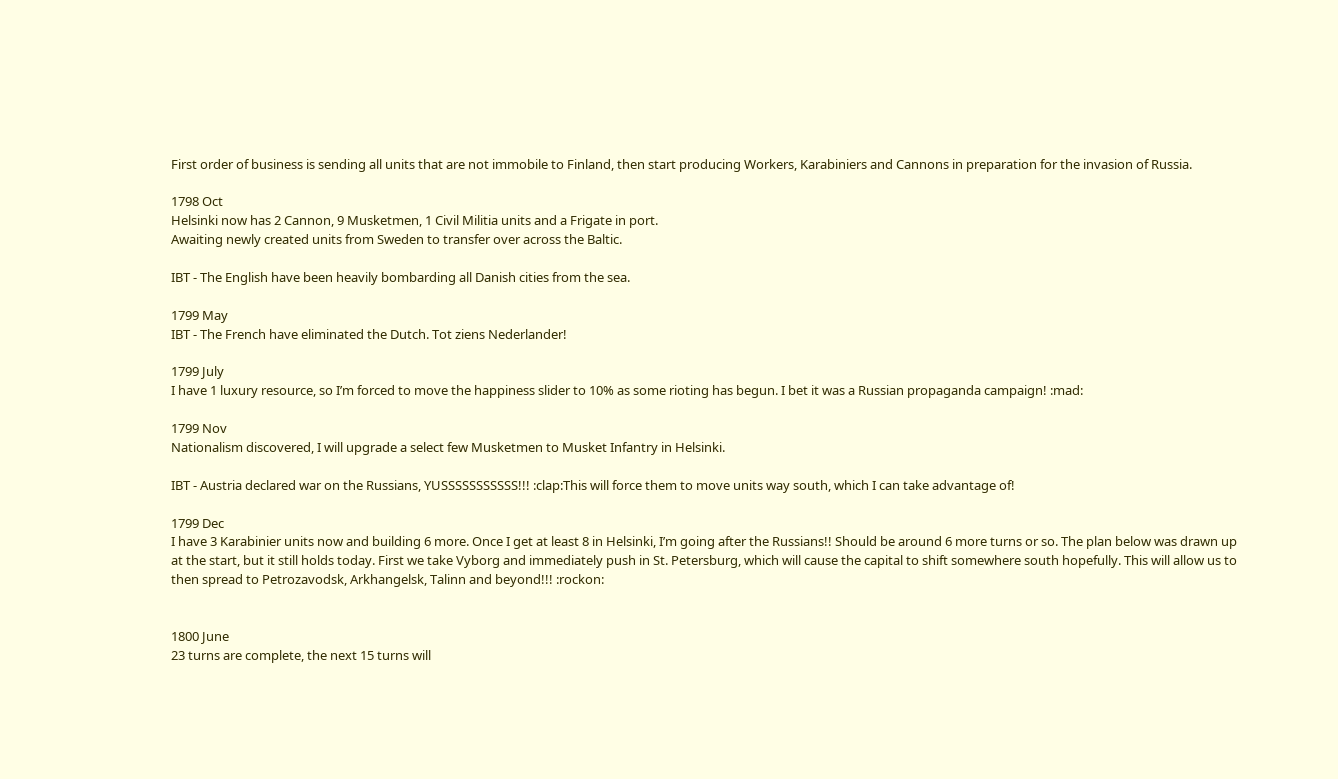First order of business is sending all units that are not immobile to Finland, then start producing Workers, Karabiniers and Cannons in preparation for the invasion of Russia.

1798 Oct
Helsinki now has 2 Cannon, 9 Musketmen, 1 Civil Militia units and a Frigate in port.
Awaiting newly created units from Sweden to transfer over across the Baltic.

IBT - The English have been heavily bombarding all Danish cities from the sea.

1799 May
IBT - The French have eliminated the Dutch. Tot ziens Nederlander!

1799 July
I have 1 luxury resource, so I’m forced to move the happiness slider to 10% as some rioting has begun. I bet it was a Russian propaganda campaign! :mad:

1799 Nov
Nationalism discovered, I will upgrade a select few Musketmen to Musket Infantry in Helsinki.

IBT - Austria declared war on the Russians, YUSSSSSSSSSSS!!! :clap:This will force them to move units way south, which I can take advantage of!

1799 Dec
I have 3 Karabinier units now and building 6 more. Once I get at least 8 in Helsinki, I’m going after the Russians!! Should be around 6 more turns or so. The plan below was drawn up at the start, but it still holds today. First we take Vyborg and immediately push in St. Petersburg, which will cause the capital to shift somewhere south hopefully. This will allow us to then spread to Petrozavodsk, Arkhangelsk, Talinn and beyond!!! :rockon:


1800 June
23 turns are complete, the next 15 turns will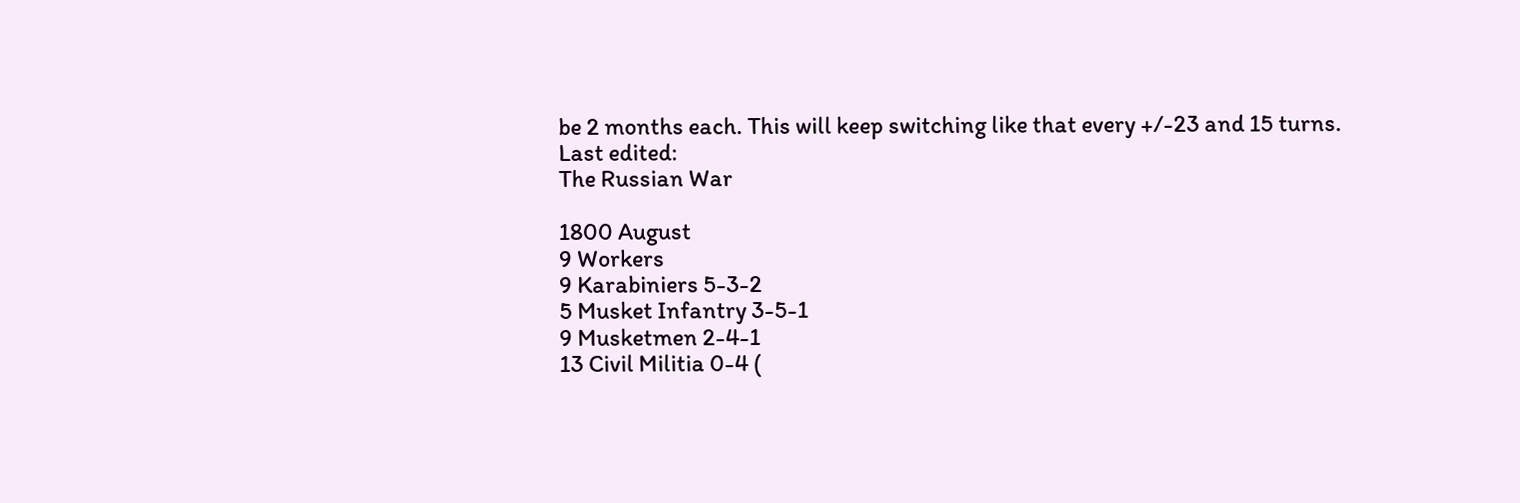be 2 months each. This will keep switching like that every +/-23 and 15 turns.
Last edited:
The Russian War

1800 August
9 Workers
9 Karabiniers 5-3-2
5 Musket Infantry 3-5-1
9 Musketmen 2-4-1
13 Civil Militia 0-4 (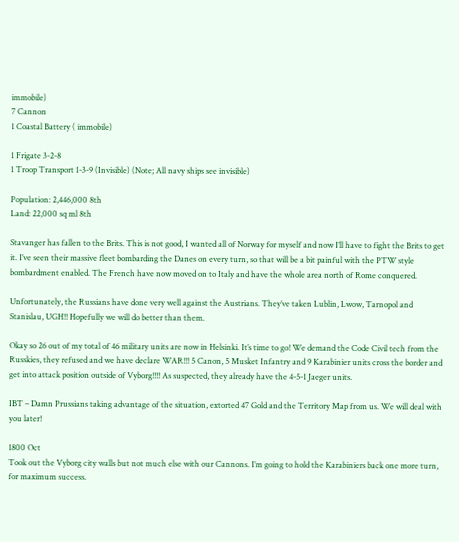immobile)
7 Cannon
1 Coastal Battery ( immobile)

1 Frigate 3-2-8
1 Troop Transport 1-3-9 (Invisible) (Note; All navy ships see invisible)

Population: 2,446,000 8th
Land: 22,000 sq ml 8th

Stavanger has fallen to the Brits. This is not good, I wanted all of Norway for myself and now I’ll have to fight the Brits to get it. I’ve seen their massive fleet bombarding the Danes on every turn, so that will be a bit painful with the PTW style bombardment enabled. The French have now moved on to Italy and have the whole area north of Rome conquered.

Unfortunately, the Russians have done very well against the Austrians. They’ve taken Lublin, Lwow, Tarnopol and Stanislau, UGH!! Hopefully we will do better than them.

Okay so 26 out of my total of 46 military units are now in Helsinki. It’s time to go! We demand the Code Civil tech from the Russkies, they refused and we have declare WAR!!! 5 Canon, 5 Musket Infantry and 9 Karabinier units cross the border and get into attack position outside of Vyborg!!!! As suspected, they already have the 4-5-1 Jaeger units.

IBT – Damn Prussians taking advantage of the situation, extorted 47 Gold and the Territory Map from us. We will deal with you later!

1800 Oct
Took out the Vyborg city walls but not much else with our Cannons. I’m going to hold the Karabiniers back one more turn, for maximum success.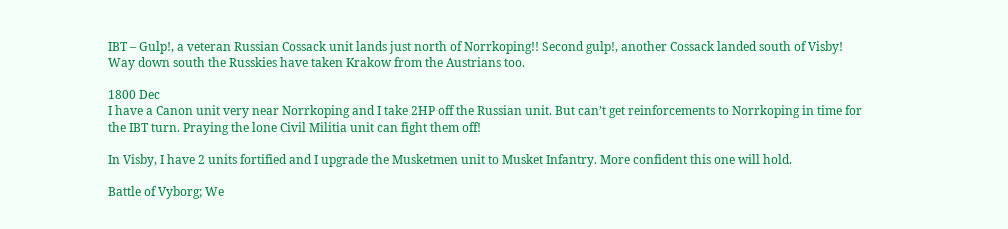IBT – Gulp!, a veteran Russian Cossack unit lands just north of Norrkoping!! Second gulp!, another Cossack landed south of Visby!
Way down south the Russkies have taken Krakow from the Austrians too.

1800 Dec
I have a Canon unit very near Norrkoping and I take 2HP off the Russian unit. But can’t get reinforcements to Norrkoping in time for the IBT turn. Praying the lone Civil Militia unit can fight them off!

In Visby, I have 2 units fortified and I upgrade the Musketmen unit to Musket Infantry. More confident this one will hold.

Battle of Vyborg; We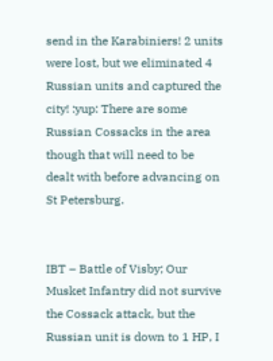send in the Karabiniers! 2 units were lost, but we eliminated 4 Russian units and captured the city! :yup: There are some Russian Cossacks in the area though that will need to be dealt with before advancing on St Petersburg.


IBT – Battle of Visby; Our Musket Infantry did not survive the Cossack attack, but the Russian unit is down to 1 HP, I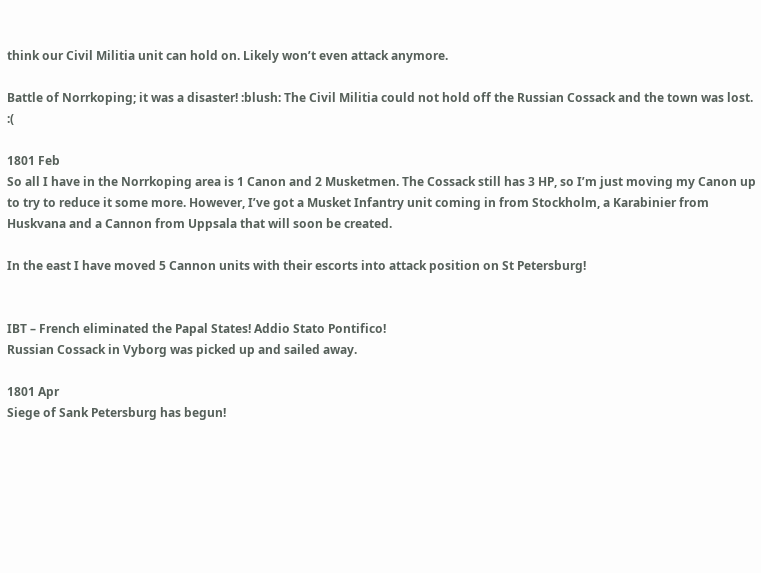think our Civil Militia unit can hold on. Likely won’t even attack anymore.

Battle of Norrkoping; it was a disaster! :blush: The Civil Militia could not hold off the Russian Cossack and the town was lost. :(

1801 Feb
So all I have in the Norrkoping area is 1 Canon and 2 Musketmen. The Cossack still has 3 HP, so I’m just moving my Canon up to try to reduce it some more. However, I’ve got a Musket Infantry unit coming in from Stockholm, a Karabinier from Huskvana and a Cannon from Uppsala that will soon be created.

In the east I have moved 5 Cannon units with their escorts into attack position on St Petersburg!


IBT – French eliminated the Papal States! Addio Stato Pontifico!
Russian Cossack in Vyborg was picked up and sailed away.

1801 Apr
Siege of Sank Petersburg has begun!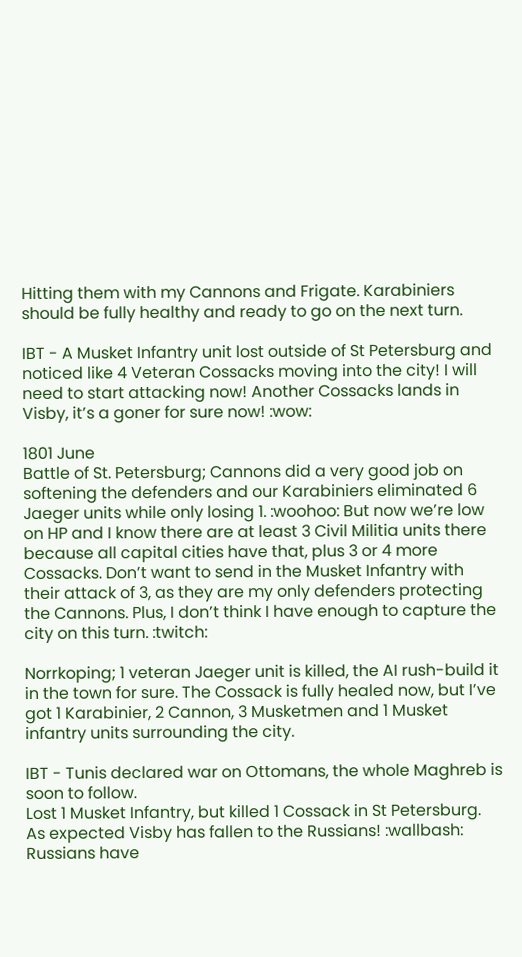Hitting them with my Cannons and Frigate. Karabiniers should be fully healthy and ready to go on the next turn.

IBT - A Musket Infantry unit lost outside of St Petersburg and noticed like 4 Veteran Cossacks moving into the city! I will need to start attacking now! Another Cossacks lands in Visby, it’s a goner for sure now! :wow:

1801 June
Battle of St. Petersburg; Cannons did a very good job on softening the defenders and our Karabiniers eliminated 6 Jaeger units while only losing 1. :woohoo: But now we’re low on HP and I know there are at least 3 Civil Militia units there because all capital cities have that, plus 3 or 4 more Cossacks. Don’t want to send in the Musket Infantry with their attack of 3, as they are my only defenders protecting the Cannons. Plus, I don’t think I have enough to capture the city on this turn. :twitch:

Norrkoping; 1 veteran Jaeger unit is killed, the AI rush-build it in the town for sure. The Cossack is fully healed now, but I’ve got 1 Karabinier, 2 Cannon, 3 Musketmen and 1 Musket infantry units surrounding the city.

IBT - Tunis declared war on Ottomans, the whole Maghreb is soon to follow.
Lost 1 Musket Infantry, but killed 1 Cossack in St Petersburg. As expected Visby has fallen to the Russians! :wallbash:
Russians have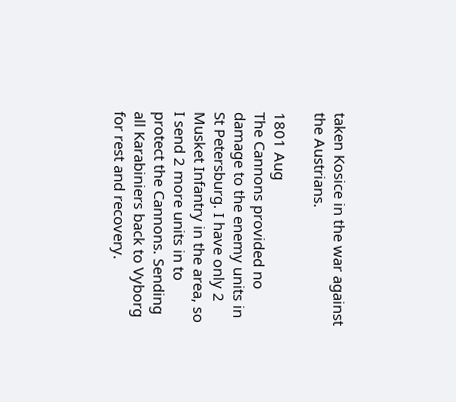taken Kosice in the war against the Austrians.

1801 Aug
The Cannons provided no damage to the enemy units in St Petersburg. I have only 2 Musket Infantry in the area, so I send 2 more units in to protect the Cannons. Sending all Karabiniers back to Vyborg for rest and recovery.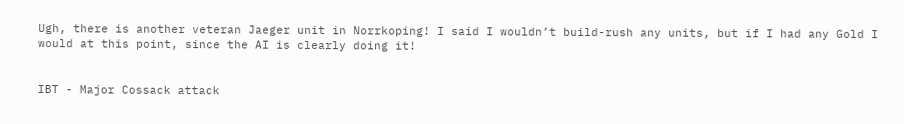Ugh, there is another veteran Jaeger unit in Norrkoping! I said I wouldn’t build-rush any units, but if I had any Gold I would at this point, since the AI is clearly doing it!


IBT - Major Cossack attack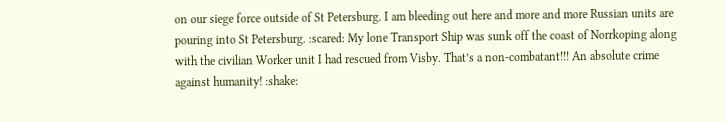on our siege force outside of St Petersburg. I am bleeding out here and more and more Russian units are pouring into St Petersburg. :scared: My lone Transport Ship was sunk off the coast of Norrkoping along with the civilian Worker unit I had rescued from Visby. That’s a non-combatant!!! An absolute crime against humanity! :shake: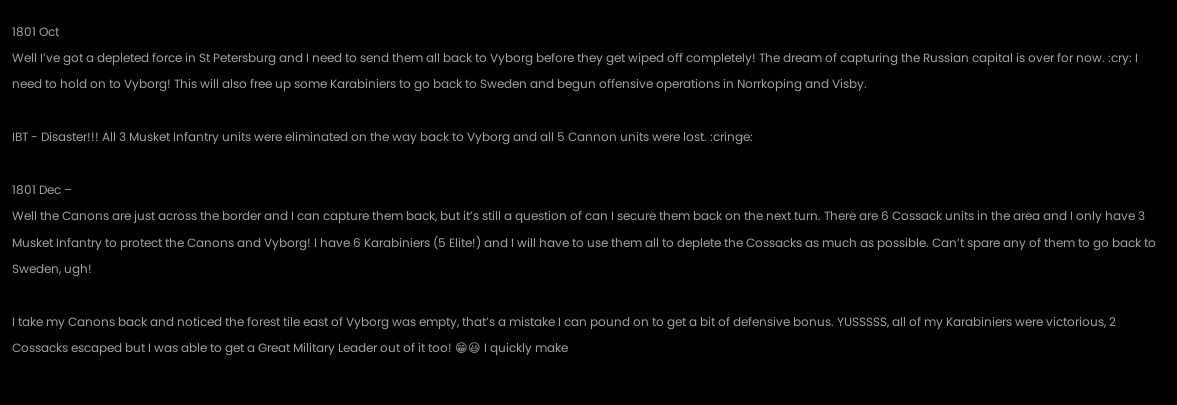1801 Oct
Well I’ve got a depleted force in St Petersburg and I need to send them all back to Vyborg before they get wiped off completely! The dream of capturing the Russian capital is over for now. :cry: I need to hold on to Vyborg! This will also free up some Karabiniers to go back to Sweden and begun offensive operations in Norrkoping and Visby.

IBT - Disaster!!! All 3 Musket Infantry units were eliminated on the way back to Vyborg and all 5 Cannon units were lost. :cringe:

1801 Dec –
Well the Canons are just across the border and I can capture them back, but it’s still a question of can I secure them back on the next turn. There are 6 Cossack units in the area and I only have 3 Musket Infantry to protect the Canons and Vyborg! I have 6 Karabiniers (5 Elite!) and I will have to use them all to deplete the Cossacks as much as possible. Can’t spare any of them to go back to Sweden, ugh!

I take my Canons back and noticed the forest tile east of Vyborg was empty, that’s a mistake I can pound on to get a bit of defensive bonus. YUSSSSS, all of my Karabiniers were victorious, 2 Cossacks escaped but I was able to get a Great Military Leader out of it too! 😁😃 I quickly make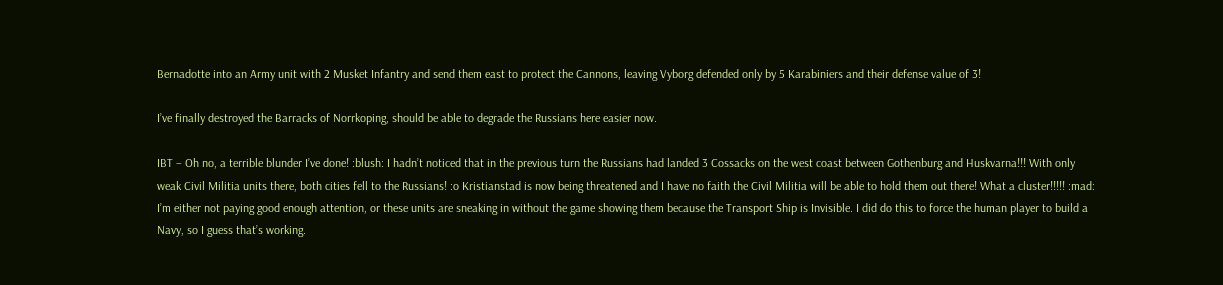Bernadotte into an Army unit with 2 Musket Infantry and send them east to protect the Cannons, leaving Vyborg defended only by 5 Karabiniers and their defense value of 3!

I’ve finally destroyed the Barracks of Norrkoping, should be able to degrade the Russians here easier now.

IBT – Oh no, a terrible blunder I’ve done! :blush: I hadn’t noticed that in the previous turn the Russians had landed 3 Cossacks on the west coast between Gothenburg and Huskvarna!!! With only weak Civil Militia units there, both cities fell to the Russians! :o Kristianstad is now being threatened and I have no faith the Civil Militia will be able to hold them out there! What a cluster!!!!! :mad: I’m either not paying good enough attention, or these units are sneaking in without the game showing them because the Transport Ship is Invisible. I did do this to force the human player to build a Navy, so I guess that’s working.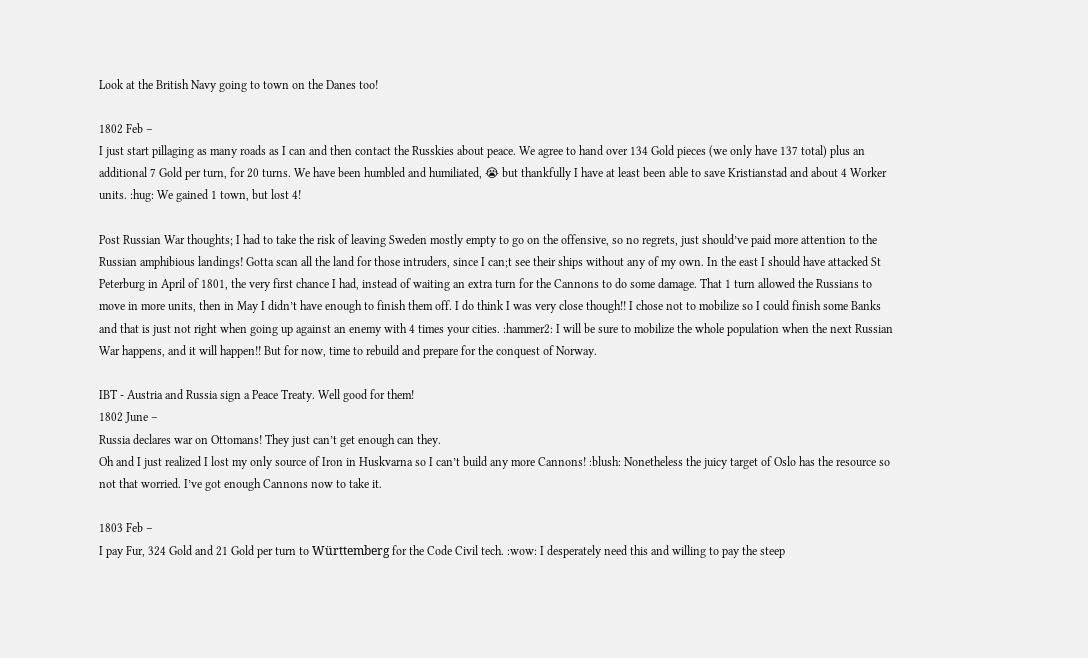Look at the British Navy going to town on the Danes too!

1802 Feb –
I just start pillaging as many roads as I can and then contact the Russkies about peace. We agree to hand over 134 Gold pieces (we only have 137 total) plus an additional 7 Gold per turn, for 20 turns. We have been humbled and humiliated, 😭 but thankfully I have at least been able to save Kristianstad and about 4 Worker units. :hug: We gained 1 town, but lost 4!

Post Russian War thoughts; I had to take the risk of leaving Sweden mostly empty to go on the offensive, so no regrets, just should’ve paid more attention to the Russian amphibious landings! Gotta scan all the land for those intruders, since I can;t see their ships without any of my own. In the east I should have attacked St Peterburg in April of 1801, the very first chance I had, instead of waiting an extra turn for the Cannons to do some damage. That 1 turn allowed the Russians to move in more units, then in May I didn’t have enough to finish them off. I do think I was very close though!! I chose not to mobilize so I could finish some Banks and that is just not right when going up against an enemy with 4 times your cities. :hammer2: I will be sure to mobilize the whole population when the next Russian War happens, and it will happen!! But for now, time to rebuild and prepare for the conquest of Norway.

IBT - Austria and Russia sign a Peace Treaty. Well good for them!
1802 June –
Russia declares war on Ottomans! They just can’t get enough can they.
Oh and I just realized I lost my only source of Iron in Huskvarna so I can’t build any more Cannons! :blush: Nonetheless the juicy target of Oslo has the resource so not that worried. I’ve got enough Cannons now to take it.

1803 Feb –
I pay Fur, 324 Gold and 21 Gold per turn to Württemberg for the Code Civil tech. :wow: I desperately need this and willing to pay the steep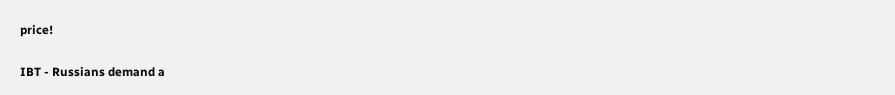price!

IBT - Russians demand a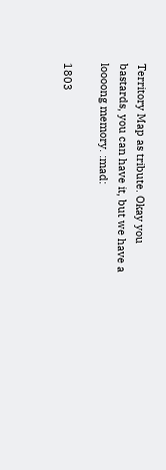Territory Map as tribute. Okay you bastards, you can have it, but we have a loooong memory. :mad:

1803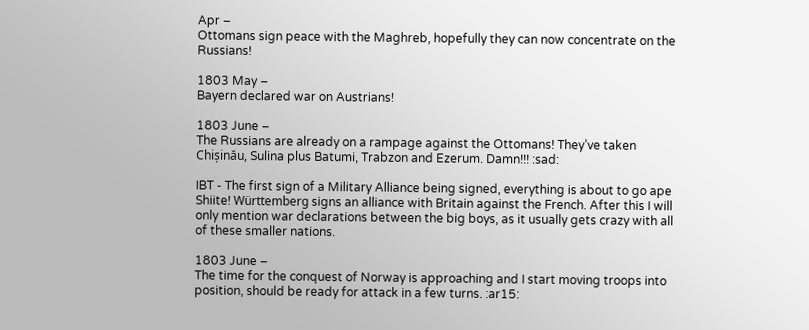Apr –
Ottomans sign peace with the Maghreb, hopefully they can now concentrate on the Russians!

1803 May –
Bayern declared war on Austrians!

1803 June –
The Russians are already on a rampage against the Ottomans! They’ve taken Chișinău, Sulina plus Batumi, Trabzon and Ezerum. Damn!!! :sad:

IBT - The first sign of a Military Alliance being signed, everything is about to go ape Shiite! Württemberg signs an alliance with Britain against the French. After this I will only mention war declarations between the big boys, as it usually gets crazy with all of these smaller nations.

1803 June –
The time for the conquest of Norway is approaching and I start moving troops into position, should be ready for attack in a few turns. :ar15: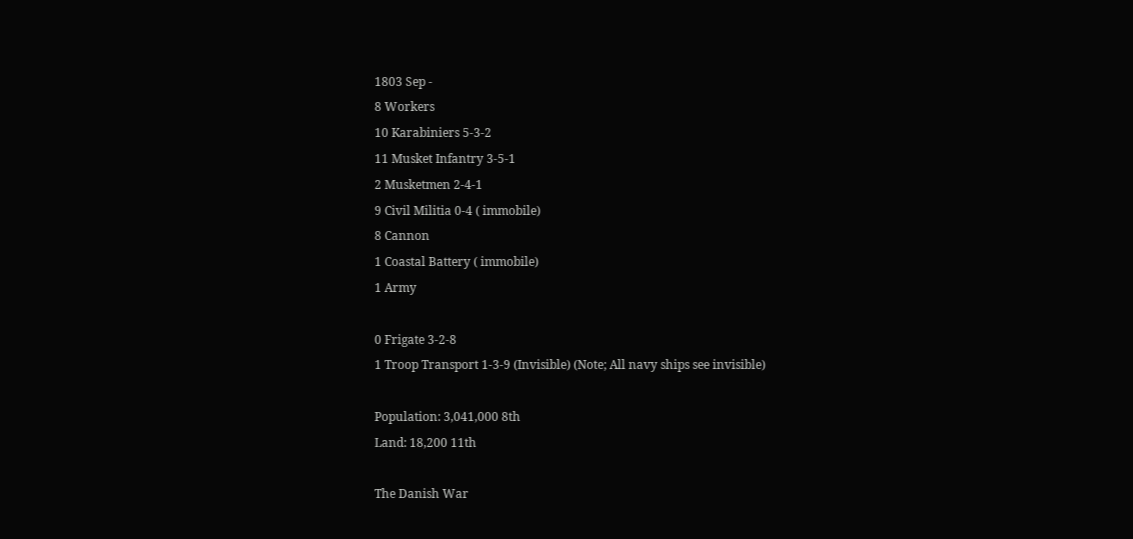1803 Sep -
8 Workers
10 Karabiniers 5-3-2
11 Musket Infantry 3-5-1
2 Musketmen 2-4-1
9 Civil Militia 0-4 ( immobile)
8 Cannon
1 Coastal Battery ( immobile)
1 Army

0 Frigate 3-2-8
1 Troop Transport 1-3-9 (Invisible) (Note; All navy ships see invisible)

Population: 3,041,000 8th
Land: 18,200 11th

The Danish War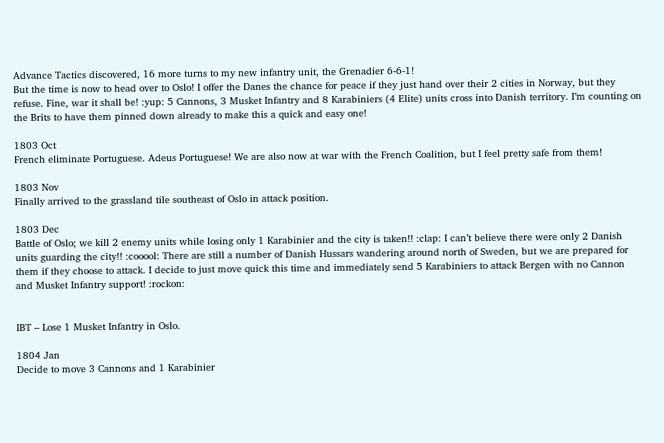Advance Tactics discovered, 16 more turns to my new infantry unit, the Grenadier 6-6-1!
But the time is now to head over to Oslo! I offer the Danes the chance for peace if they just hand over their 2 cities in Norway, but they refuse. Fine, war it shall be! :yup: 5 Cannons, 3 Musket Infantry and 8 Karabiniers (4 Elite) units cross into Danish territory. I’m counting on the Brits to have them pinned down already to make this a quick and easy one!

1803 Oct
French eliminate Portuguese. Adeus Portuguese! We are also now at war with the French Coalition, but I feel pretty safe from them!

1803 Nov
Finally arrived to the grassland tile southeast of Oslo in attack position.

1803 Dec
Battle of Oslo; we kill 2 enemy units while losing only 1 Karabinier and the city is taken!! :clap: I can’t believe there were only 2 Danish units guarding the city!! :cooool: There are still a number of Danish Hussars wandering around north of Sweden, but we are prepared for them if they choose to attack. I decide to just move quick this time and immediately send 5 Karabiniers to attack Bergen with no Cannon and Musket Infantry support! :rockon:


IBT – Lose 1 Musket Infantry in Oslo.

1804 Jan
Decide to move 3 Cannons and 1 Karabinier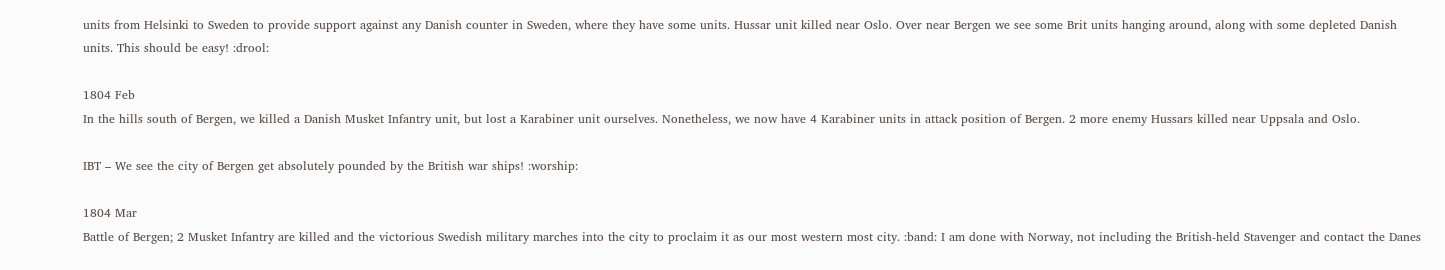units from Helsinki to Sweden to provide support against any Danish counter in Sweden, where they have some units. Hussar unit killed near Oslo. Over near Bergen we see some Brit units hanging around, along with some depleted Danish units. This should be easy! :drool:

1804 Feb
In the hills south of Bergen, we killed a Danish Musket Infantry unit, but lost a Karabiner unit ourselves. Nonetheless, we now have 4 Karabiner units in attack position of Bergen. 2 more enemy Hussars killed near Uppsala and Oslo.

IBT – We see the city of Bergen get absolutely pounded by the British war ships! :worship:

1804 Mar
Battle of Bergen; 2 Musket Infantry are killed and the victorious Swedish military marches into the city to proclaim it as our most western most city. :band: I am done with Norway, not including the British-held Stavenger and contact the Danes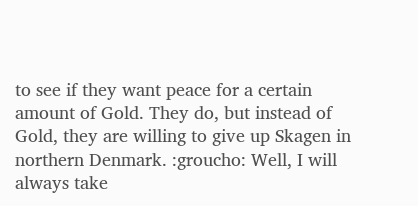to see if they want peace for a certain amount of Gold. They do, but instead of Gold, they are willing to give up Skagen in northern Denmark. :groucho: Well, I will always take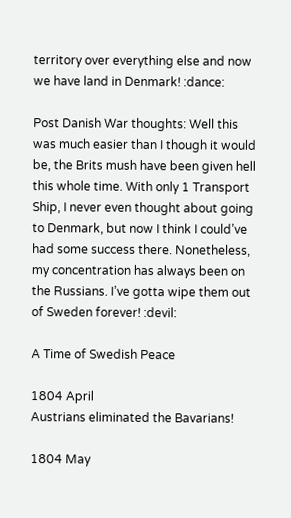territory over everything else and now we have land in Denmark! :dance:

Post Danish War thoughts: Well this was much easier than I though it would be, the Brits mush have been given hell this whole time. With only 1 Transport Ship, I never even thought about going to Denmark, but now I think I could’ve had some success there. Nonetheless, my concentration has always been on the Russians. I’ve gotta wipe them out of Sweden forever! :devil:

A Time of Swedish Peace

1804 April
Austrians eliminated the Bavarians!

1804 May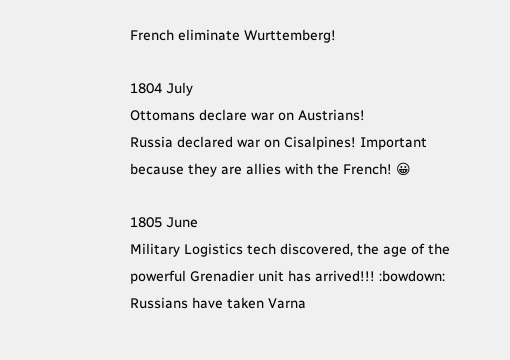French eliminate Wurttemberg!

1804 July
Ottomans declare war on Austrians!
Russia declared war on Cisalpines! Important because they are allies with the French! 😀

1805 June
Military Logistics tech discovered, the age of the powerful Grenadier unit has arrived!!! :bowdown:
Russians have taken Varna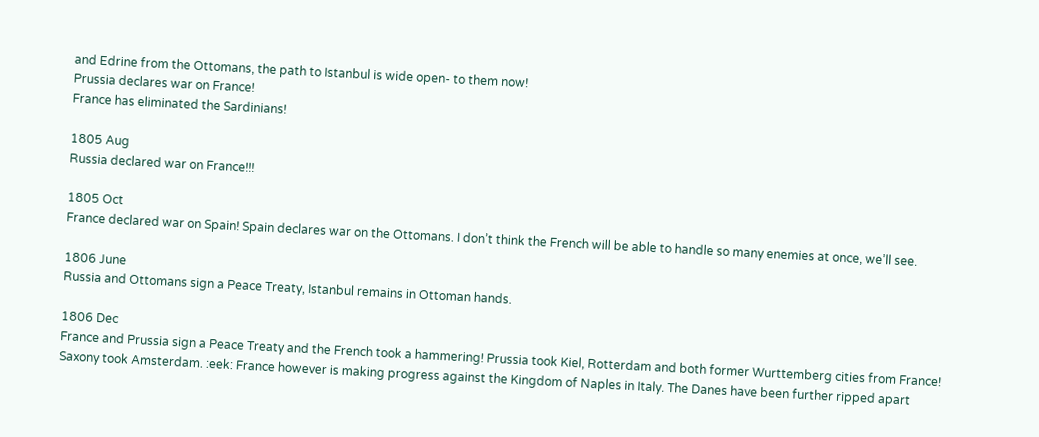and Edrine from the Ottomans, the path to Istanbul is wide open- to them now!
Prussia declares war on France!
France has eliminated the Sardinians!

1805 Aug
Russia declared war on France!!!

1805 Oct
France declared war on Spain! Spain declares war on the Ottomans. I don’t think the French will be able to handle so many enemies at once, we’ll see.

1806 June
Russia and Ottomans sign a Peace Treaty, Istanbul remains in Ottoman hands.

1806 Dec
France and Prussia sign a Peace Treaty and the French took a hammering! Prussia took Kiel, Rotterdam and both former Wurttemberg cities from France! Saxony took Amsterdam. :eek: France however is making progress against the Kingdom of Naples in Italy. The Danes have been further ripped apart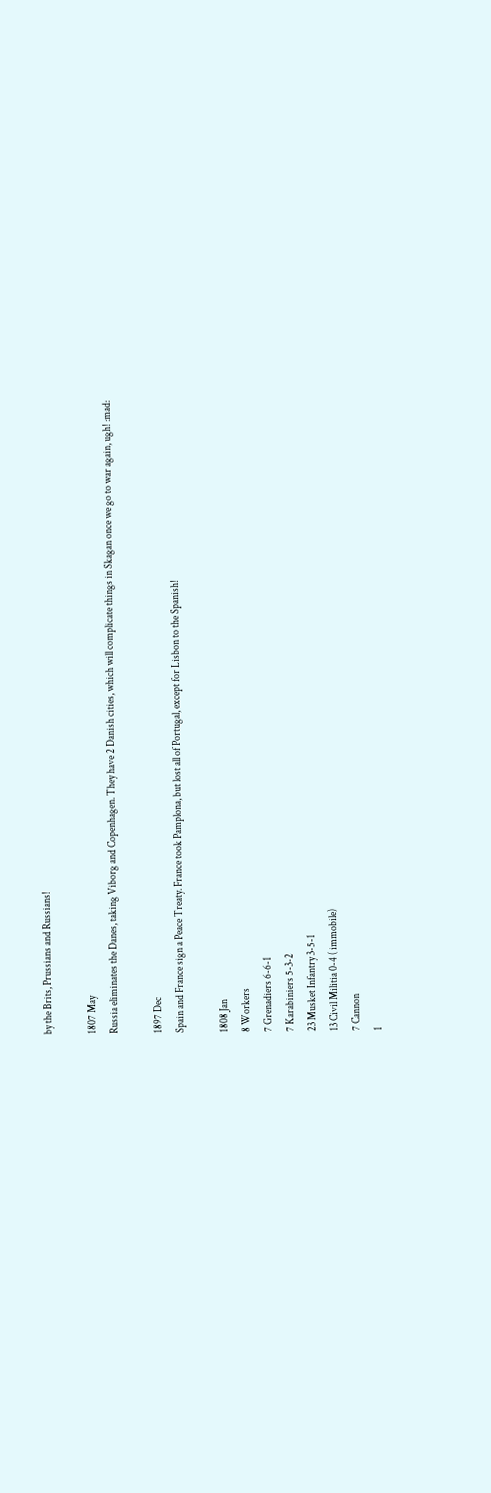by the Brits, Prussians and Russians!

1807 May
Russia eliminates the Danes, taking Viborg and Copenhagen. They have 2 Danish cities, which will complicate things in Skagan once we go to war again, ugh! :mad:

1897 Dec
Spain and France sign a Peace Treaty. France took Pamplona, but lost all of Portugal, except for Lisbon to the Spanish!

1808 Jan
8 Workers
7 Grenadiers 6-6-1
7 Karabiniers 5-3-2
23 Musket Infantry 3-5-1
13 Civil Militia 0-4 ( immobile)
7 Cannon
1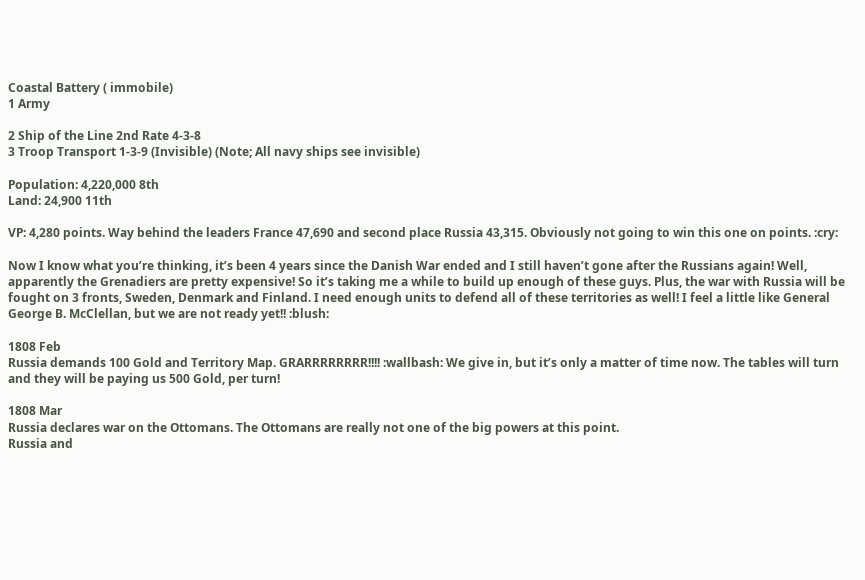Coastal Battery ( immobile)
1 Army

2 Ship of the Line 2nd Rate 4-3-8
3 Troop Transport 1-3-9 (Invisible) (Note; All navy ships see invisible)

Population: 4,220,000 8th
Land: 24,900 11th

VP: 4,280 points. Way behind the leaders France 47,690 and second place Russia 43,315. Obviously not going to win this one on points. :cry:

Now I know what you’re thinking, it’s been 4 years since the Danish War ended and I still haven’t gone after the Russians again! Well, apparently the Grenadiers are pretty expensive! So it’s taking me a while to build up enough of these guys. Plus, the war with Russia will be fought on 3 fronts, Sweden, Denmark and Finland. I need enough units to defend all of these territories as well! I feel a little like General George B. McClellan, but we are not ready yet!! :blush:

1808 Feb
Russia demands 100 Gold and Territory Map. GRARRRRRRRR!!!! :wallbash: We give in, but it’s only a matter of time now. The tables will turn and they will be paying us 500 Gold, per turn!

1808 Mar
Russia declares war on the Ottomans. The Ottomans are really not one of the big powers at this point.
Russia and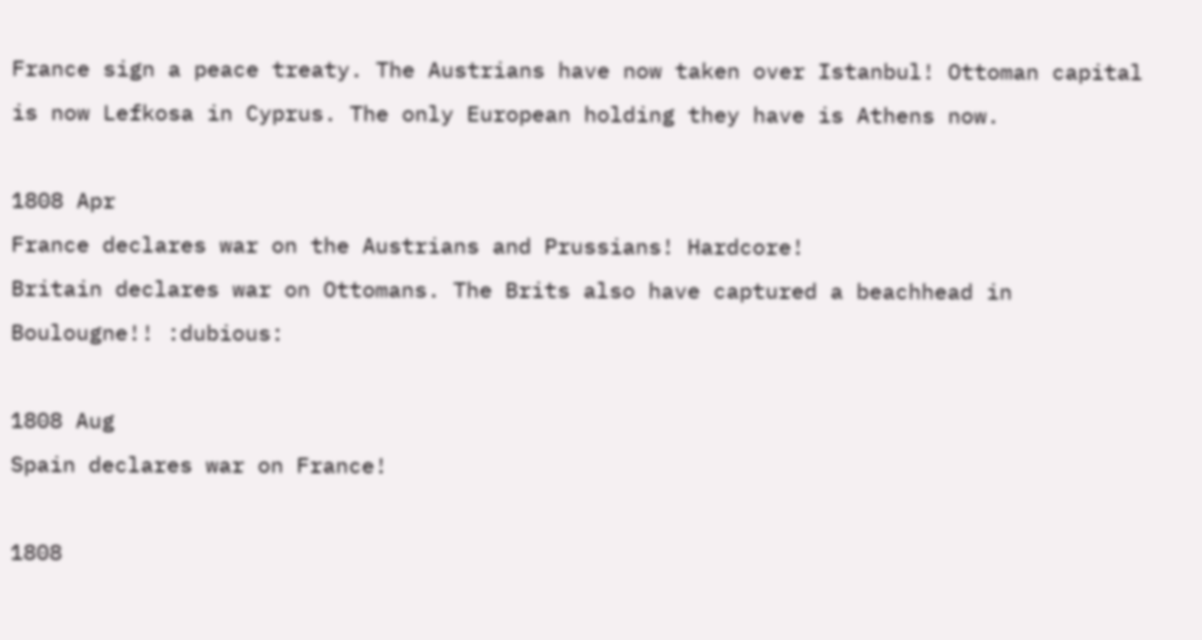France sign a peace treaty. The Austrians have now taken over Istanbul! Ottoman capital is now Lefkosa in Cyprus. The only European holding they have is Athens now.

1808 Apr
France declares war on the Austrians and Prussians! Hardcore!
Britain declares war on Ottomans. The Brits also have captured a beachhead in Boulougne!! :dubious:

1808 Aug
Spain declares war on France!

1808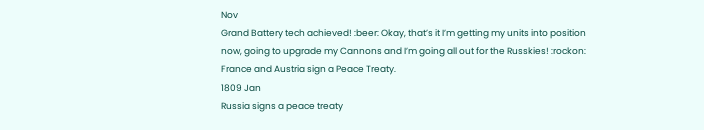Nov
Grand Battery tech achieved! :beer: Okay, that’s it I’m getting my units into position now, going to upgrade my Cannons and I’m going all out for the Russkies! :rockon:
France and Austria sign a Peace Treaty.
1809 Jan
Russia signs a peace treaty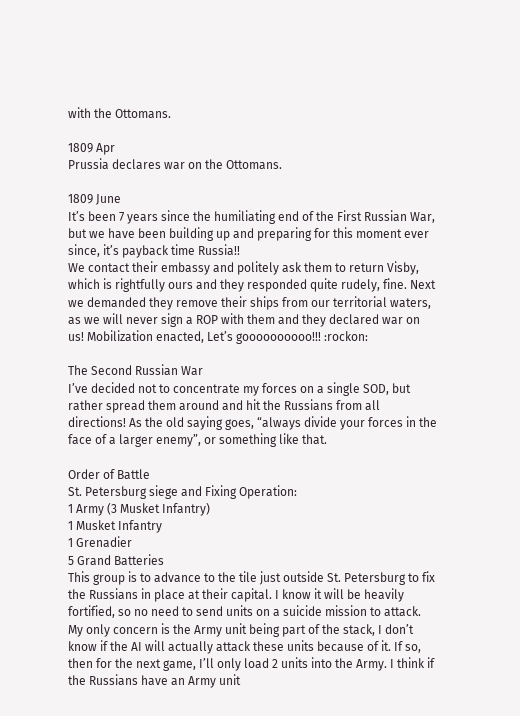with the Ottomans.

1809 Apr
Prussia declares war on the Ottomans.

1809 June
It’s been 7 years since the humiliating end of the First Russian War, but we have been building up and preparing for this moment ever since, it’s payback time Russia!!
We contact their embassy and politely ask them to return Visby, which is rightfully ours and they responded quite rudely, fine. Next we demanded they remove their ships from our territorial waters, as we will never sign a ROP with them and they declared war on us! Mobilization enacted, Let’s goooooooooo!!! :rockon:

The Second Russian War
I’ve decided not to concentrate my forces on a single SOD, but rather spread them around and hit the Russians from all directions! As the old saying goes, “always divide your forces in the face of a larger enemy”, or something like that.

Order of Battle
St. Petersburg siege and Fixing Operation:
1 Army (3 Musket Infantry)
1 Musket Infantry
1 Grenadier
5 Grand Batteries
This group is to advance to the tile just outside St. Petersburg to fix the Russians in place at their capital. I know it will be heavily fortified, so no need to send units on a suicide mission to attack. My only concern is the Army unit being part of the stack, I don’t know if the AI will actually attack these units because of it. If so, then for the next game, I’ll only load 2 units into the Army. I think if the Russians have an Army unit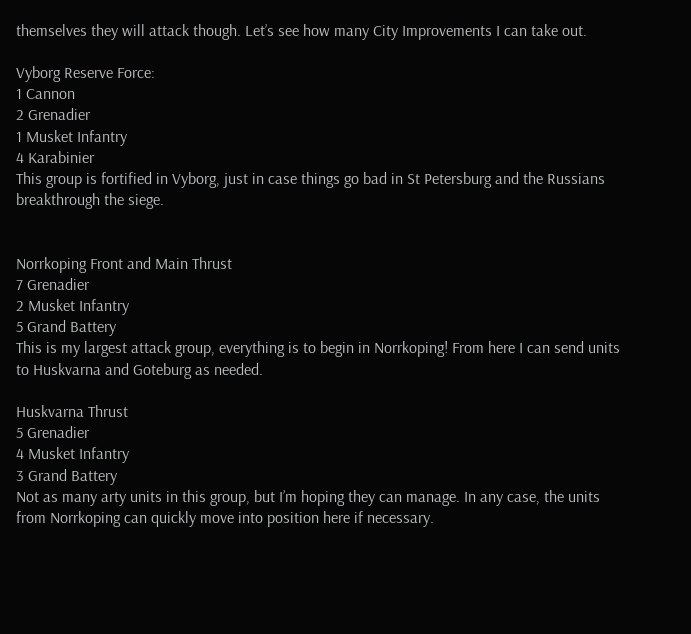themselves they will attack though. Let’s see how many City Improvements I can take out.

Vyborg Reserve Force:
1 Cannon
2 Grenadier
1 Musket Infantry
4 Karabinier
This group is fortified in Vyborg, just in case things go bad in St Petersburg and the Russians breakthrough the siege.


Norrkoping Front and Main Thrust
7 Grenadier
2 Musket Infantry
5 Grand Battery
This is my largest attack group, everything is to begin in Norrkoping! From here I can send units to Huskvarna and Goteburg as needed.

Huskvarna Thrust
5 Grenadier
4 Musket Infantry
3 Grand Battery
Not as many arty units in this group, but I’m hoping they can manage. In any case, the units from Norrkoping can quickly move into position here if necessary.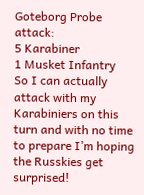Goteborg Probe attack:
5 Karabiner
1 Musket Infantry
So I can actually attack with my Karabiniers on this turn and with no time to prepare I’m hoping the Russkies get surprised!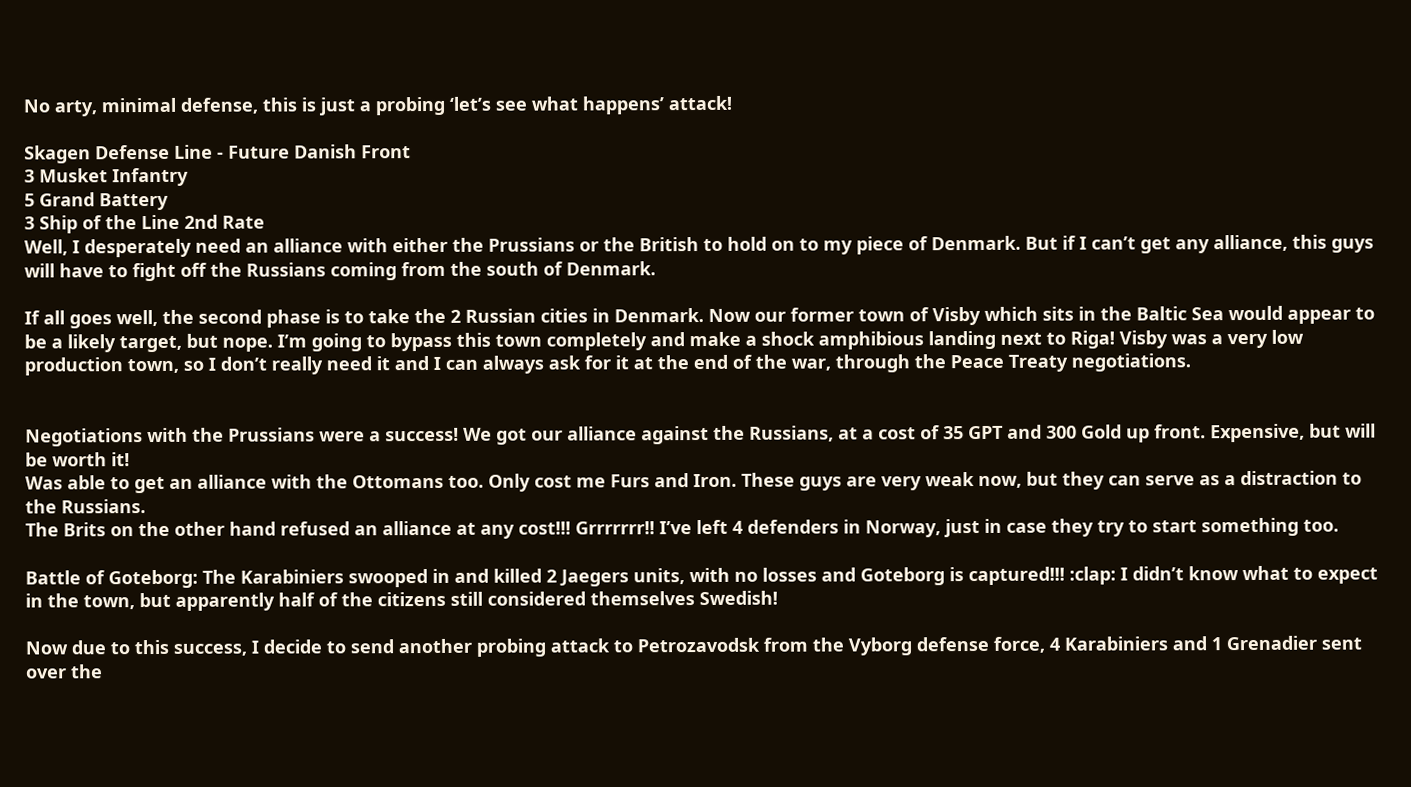No arty, minimal defense, this is just a probing ‘let’s see what happens’ attack!

Skagen Defense Line - Future Danish Front
3 Musket Infantry
5 Grand Battery
3 Ship of the Line 2nd Rate
Well, I desperately need an alliance with either the Prussians or the British to hold on to my piece of Denmark. But if I can’t get any alliance, this guys will have to fight off the Russians coming from the south of Denmark.

If all goes well, the second phase is to take the 2 Russian cities in Denmark. Now our former town of Visby which sits in the Baltic Sea would appear to be a likely target, but nope. I’m going to bypass this town completely and make a shock amphibious landing next to Riga! Visby was a very low production town, so I don’t really need it and I can always ask for it at the end of the war, through the Peace Treaty negotiations.


Negotiations with the Prussians were a success! We got our alliance against the Russians, at a cost of 35 GPT and 300 Gold up front. Expensive, but will be worth it!
Was able to get an alliance with the Ottomans too. Only cost me Furs and Iron. These guys are very weak now, but they can serve as a distraction to the Russians.
The Brits on the other hand refused an alliance at any cost!!! Grrrrrrr!! I’ve left 4 defenders in Norway, just in case they try to start something too.

Battle of Goteborg: The Karabiniers swooped in and killed 2 Jaegers units, with no losses and Goteborg is captured!!! :clap: I didn’t know what to expect in the town, but apparently half of the citizens still considered themselves Swedish!

Now due to this success, I decide to send another probing attack to Petrozavodsk from the Vyborg defense force, 4 Karabiniers and 1 Grenadier sent over the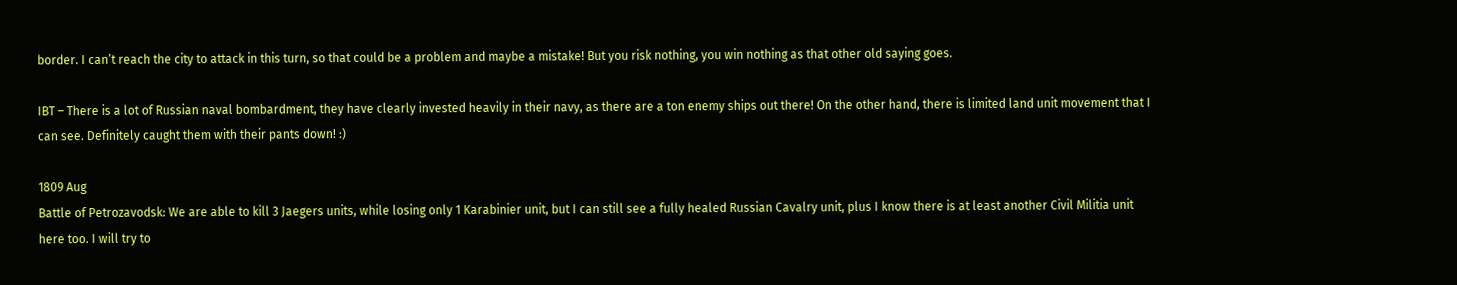border. I can’t reach the city to attack in this turn, so that could be a problem and maybe a mistake! But you risk nothing, you win nothing as that other old saying goes.

IBT – There is a lot of Russian naval bombardment, they have clearly invested heavily in their navy, as there are a ton enemy ships out there! On the other hand, there is limited land unit movement that I can see. Definitely caught them with their pants down! :)

1809 Aug
Battle of Petrozavodsk: We are able to kill 3 Jaegers units, while losing only 1 Karabinier unit, but I can still see a fully healed Russian Cavalry unit, plus I know there is at least another Civil Militia unit here too. I will try to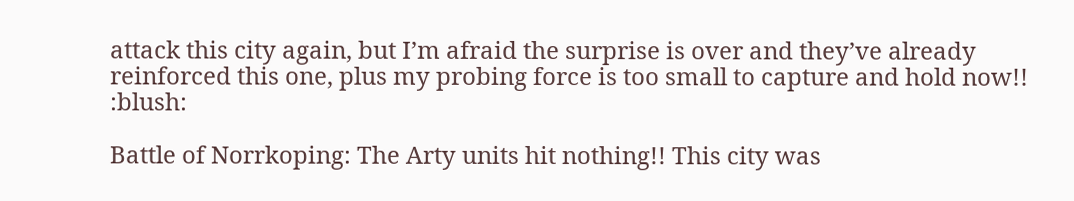attack this city again, but I’m afraid the surprise is over and they’ve already reinforced this one, plus my probing force is too small to capture and hold now!! :blush:

Battle of Norrkoping: The Arty units hit nothing!! This city was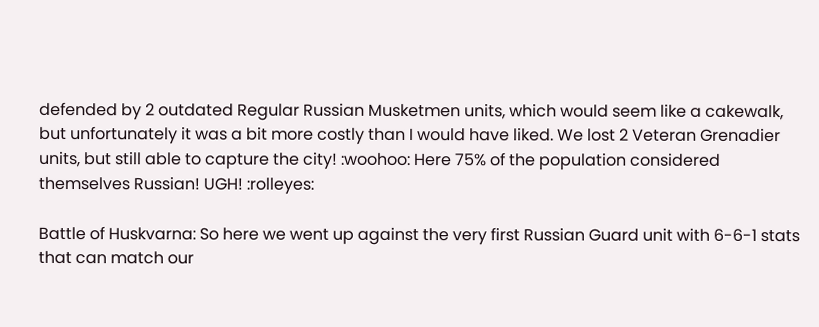defended by 2 outdated Regular Russian Musketmen units, which would seem like a cakewalk, but unfortunately it was a bit more costly than I would have liked. We lost 2 Veteran Grenadier units, but still able to capture the city! :woohoo: Here 75% of the population considered themselves Russian! UGH! :rolleyes:

Battle of Huskvarna: So here we went up against the very first Russian Guard unit with 6-6-1 stats that can match our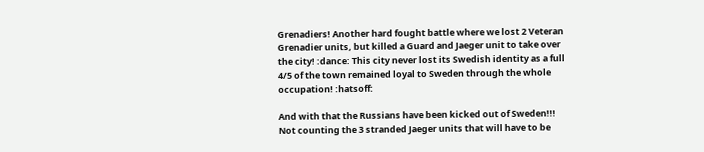Grenadiers! Another hard fought battle where we lost 2 Veteran Grenadier units, but killed a Guard and Jaeger unit to take over the city! :dance: This city never lost its Swedish identity as a full 4/5 of the town remained loyal to Sweden through the whole occupation! :hatsoff:

And with that the Russians have been kicked out of Sweden!!! Not counting the 3 stranded Jaeger units that will have to be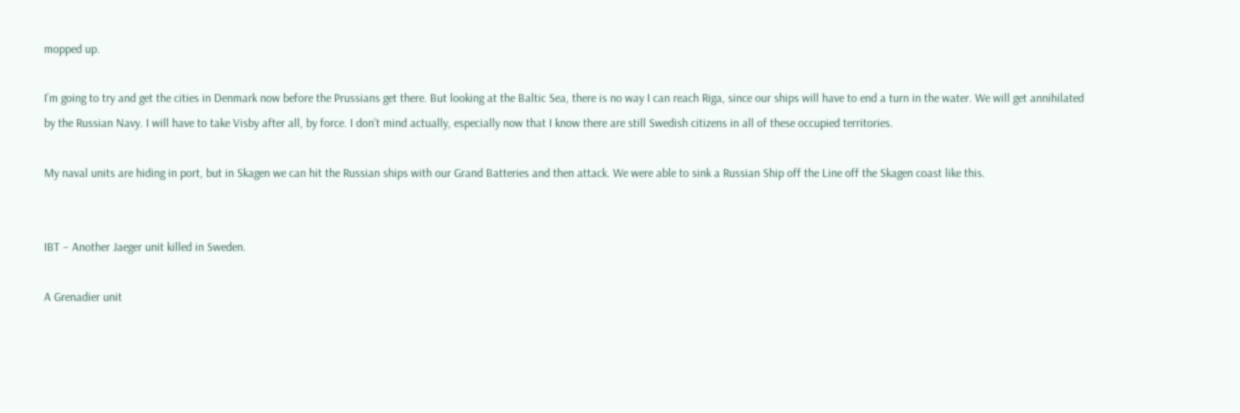mopped up.

I’m going to try and get the cities in Denmark now before the Prussians get there. But looking at the Baltic Sea, there is no way I can reach Riga, since our ships will have to end a turn in the water. We will get annihilated by the Russian Navy. I will have to take Visby after all, by force. I don’t mind actually, especially now that I know there are still Swedish citizens in all of these occupied territories.

My naval units are hiding in port, but in Skagen we can hit the Russian ships with our Grand Batteries and then attack. We were able to sink a Russian Ship off the Line off the Skagen coast like this.


IBT – Another Jaeger unit killed in Sweden.

A Grenadier unit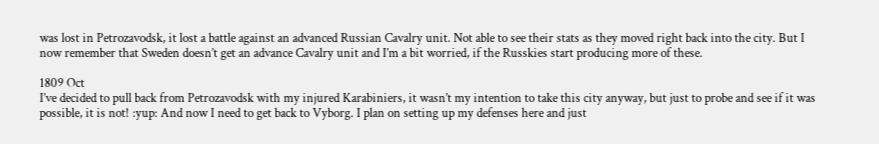was lost in Petrozavodsk, it lost a battle against an advanced Russian Cavalry unit. Not able to see their stats as they moved right back into the city. But I now remember that Sweden doesn’t get an advance Cavalry unit and I’m a bit worried, if the Russkies start producing more of these.

1809 Oct
I’ve decided to pull back from Petrozavodsk with my injured Karabiniers, it wasn’t my intention to take this city anyway, but just to probe and see if it was possible, it is not! :yup: And now I need to get back to Vyborg. I plan on setting up my defenses here and just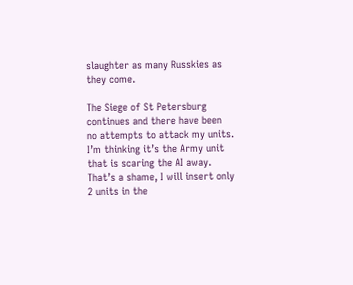slaughter as many Russkies as they come.

The Siege of St Petersburg continues and there have been no attempts to attack my units. I’m thinking it’s the Army unit that is scaring the AI away. That’s a shame, I will insert only 2 units in the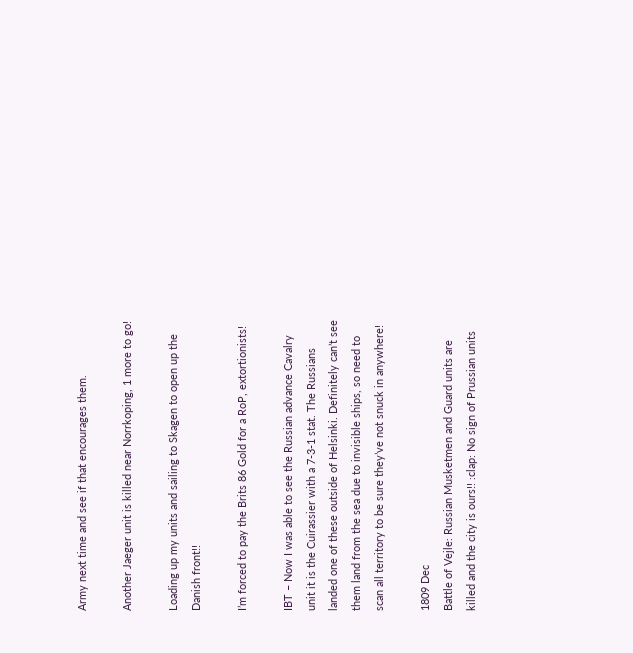Army next time and see if that encourages them.

Another Jaeger unit is killed near Norrkoping, 1 more to go!

Loading up my units and sailing to Skagen to open up the Danish front!!

I’m forced to pay the Brits 86 Gold for a RoP, extortionists!

IBT – Now I was able to see the Russian advance Cavalry unit it is the Cuirassier with a 7-3-1 stat. The Russians landed one of these outside of Helsinki. Definitely can’t see them land from the sea due to invisible ships, so need to scan all territory to be sure they’ve not snuck in anywhere!

1809 Dec
Battle of Vejle: Russian Musketmen and Guard units are killed and the city is ours!! :clap: No sign of Prussian units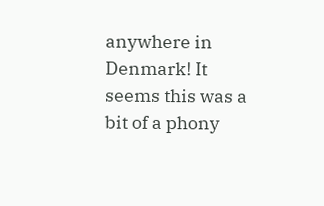anywhere in Denmark! It seems this was a bit of a phony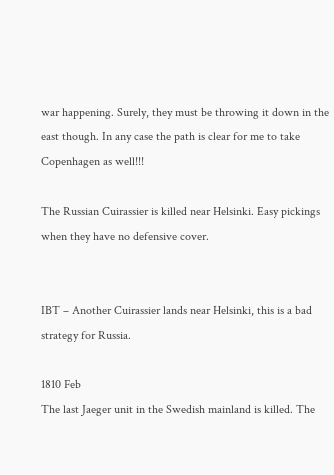war happening. Surely, they must be throwing it down in the east though. In any case the path is clear for me to take Copenhagen as well!!!

The Russian Cuirassier is killed near Helsinki. Easy pickings when they have no defensive cover.


IBT – Another Cuirassier lands near Helsinki, this is a bad strategy for Russia.

1810 Feb
The last Jaeger unit in the Swedish mainland is killed. The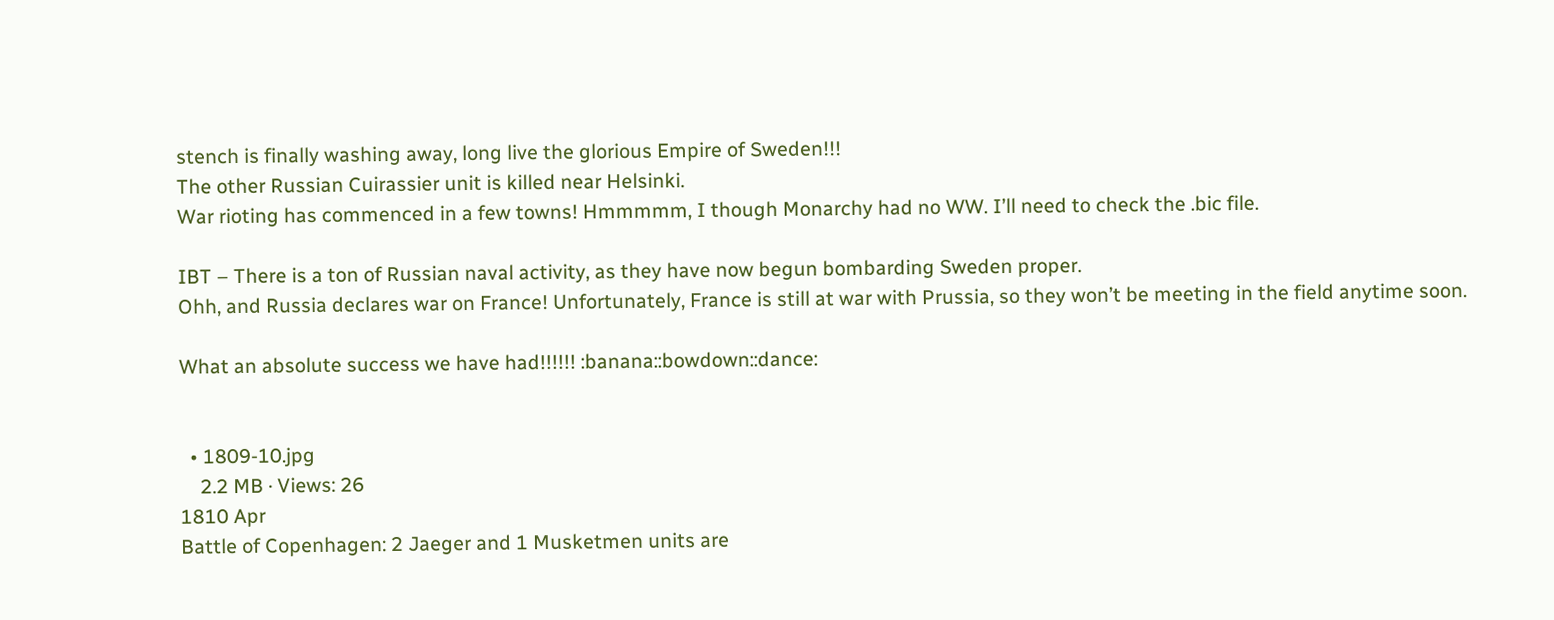stench is finally washing away, long live the glorious Empire of Sweden!!!
The other Russian Cuirassier unit is killed near Helsinki.
War rioting has commenced in a few towns! Hmmmmm, I though Monarchy had no WW. I’ll need to check the .bic file.

IBT – There is a ton of Russian naval activity, as they have now begun bombarding Sweden proper.
Ohh, and Russia declares war on France! Unfortunately, France is still at war with Prussia, so they won’t be meeting in the field anytime soon.

What an absolute success we have had!!!!!! :banana::bowdown::dance:


  • 1809-10.jpg
    2.2 MB · Views: 26
1810 Apr
Battle of Copenhagen: 2 Jaeger and 1 Musketmen units are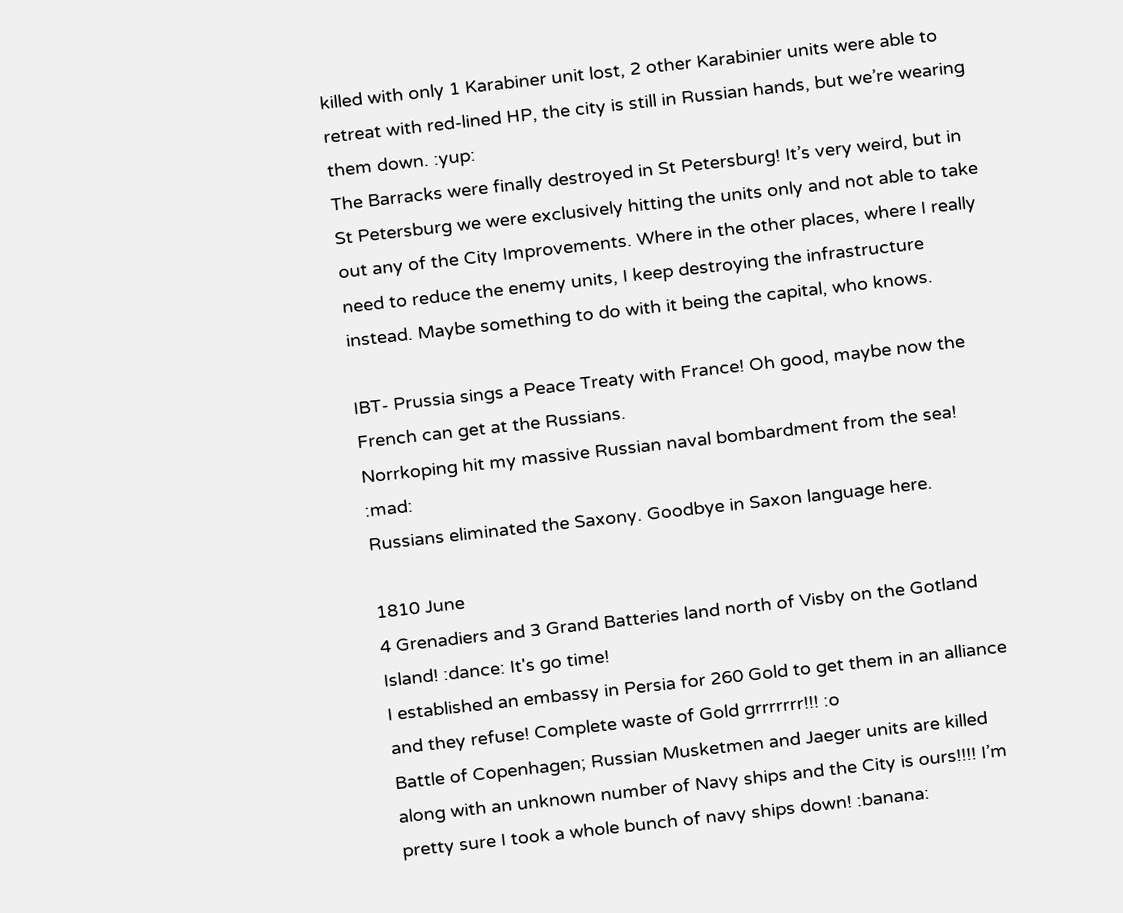killed with only 1 Karabiner unit lost, 2 other Karabinier units were able to retreat with red-lined HP, the city is still in Russian hands, but we’re wearing them down. :yup:
The Barracks were finally destroyed in St Petersburg! It’s very weird, but in St Petersburg we were exclusively hitting the units only and not able to take out any of the City Improvements. Where in the other places, where I really need to reduce the enemy units, I keep destroying the infrastructure instead. Maybe something to do with it being the capital, who knows.

IBT- Prussia sings a Peace Treaty with France! Oh good, maybe now the French can get at the Russians.
Norrkoping hit my massive Russian naval bombardment from the sea! :mad:
Russians eliminated the Saxony. Goodbye in Saxon language here.

1810 June
4 Grenadiers and 3 Grand Batteries land north of Visby on the Gotland Island! :dance: It's go time!
I established an embassy in Persia for 260 Gold to get them in an alliance and they refuse! Complete waste of Gold grrrrrrr!!! :o
Battle of Copenhagen; Russian Musketmen and Jaeger units are killed along with an unknown number of Navy ships and the City is ours!!!! I’m pretty sure I took a whole bunch of navy ships down! :banana: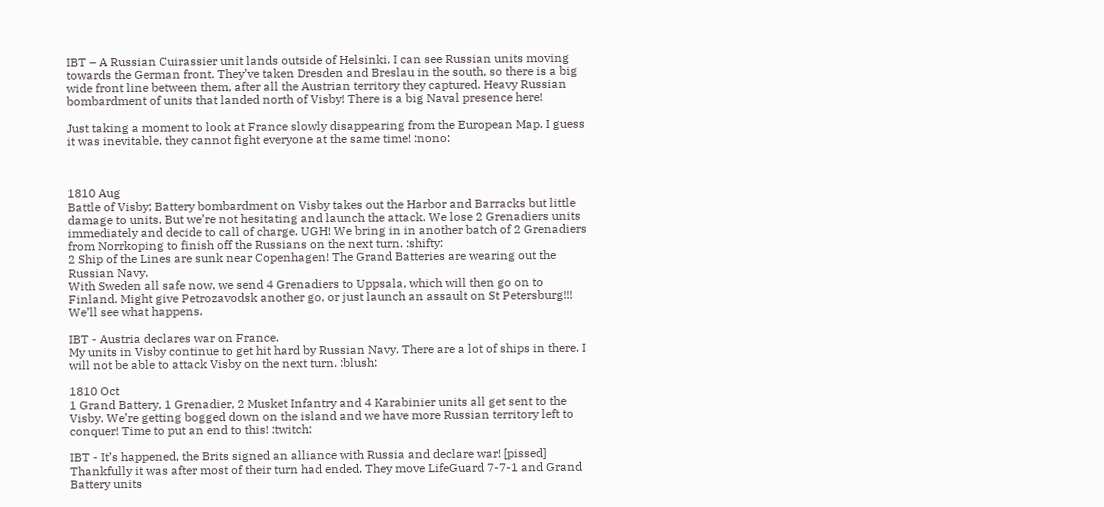IBT – A Russian Cuirassier unit lands outside of Helsinki. I can see Russian units moving towards the German front. They’ve taken Dresden and Breslau in the south, so there is a big wide front line between them, after all the Austrian territory they captured. Heavy Russian bombardment of units that landed north of Visby! There is a big Naval presence here!

Just taking a moment to look at France slowly disappearing from the European Map. I guess it was inevitable, they cannot fight everyone at the same time! :nono:



1810 Aug
Battle of Visby; Battery bombardment on Visby takes out the Harbor and Barracks but little damage to units. But we’re not hesitating and launch the attack. We lose 2 Grenadiers units immediately and decide to call of charge. UGH! We bring in in another batch of 2 Grenadiers from Norrkoping to finish off the Russians on the next turn. :shifty:
2 Ship of the Lines are sunk near Copenhagen! The Grand Batteries are wearing out the Russian Navy.
With Sweden all safe now, we send 4 Grenadiers to Uppsala, which will then go on to Finland. Might give Petrozavodsk another go, or just launch an assault on St Petersburg!!! We’ll see what happens.

IBT - Austria declares war on France.
My units in Visby continue to get hit hard by Russian Navy. There are a lot of ships in there. I will not be able to attack Visby on the next turn. :blush:

1810 Oct
1 Grand Battery, 1 Grenadier, 2 Musket Infantry and 4 Karabinier units all get sent to the Visby. We’re getting bogged down on the island and we have more Russian territory left to conquer! Time to put an end to this! :twitch:

IBT - It’s happened, the Brits signed an alliance with Russia and declare war! [pissed] Thankfully it was after most of their turn had ended. They move LifeGuard 7-7-1 and Grand Battery units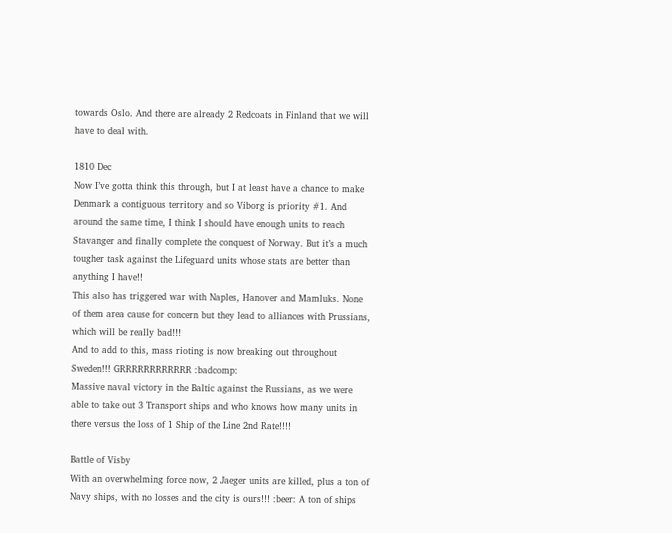towards Oslo. And there are already 2 Redcoats in Finland that we will have to deal with.

1810 Dec
Now I’ve gotta think this through, but I at least have a chance to make Denmark a contiguous territory and so Viborg is priority #1. And around the same time, I think I should have enough units to reach Stavanger and finally complete the conquest of Norway. But it’s a much tougher task against the Lifeguard units whose stats are better than anything I have!!
This also has triggered war with Naples, Hanover and Mamluks. None of them area cause for concern but they lead to alliances with Prussians, which will be really bad!!!
And to add to this, mass rioting is now breaking out throughout Sweden!!! GRRRRRRRRRRRR :badcomp:
Massive naval victory in the Baltic against the Russians, as we were able to take out 3 Transport ships and who knows how many units in there versus the loss of 1 Ship of the Line 2nd Rate!!!!

Battle of Visby
With an overwhelming force now, 2 Jaeger units are killed, plus a ton of Navy ships, with no losses and the city is ours!!! :beer: A ton of ships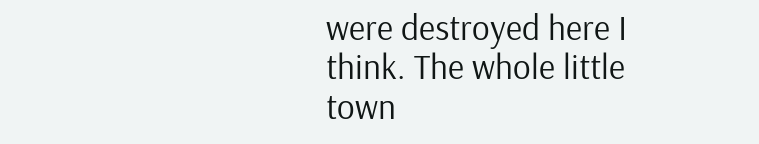were destroyed here I think. The whole little town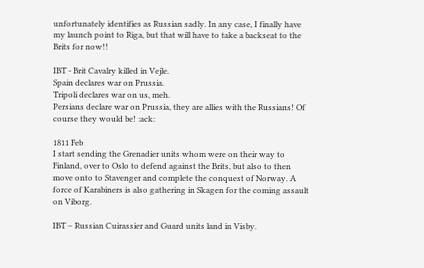unfortunately identifies as Russian sadly. In any case, I finally have my launch point to Riga, but that will have to take a backseat to the Brits for now!!

IBT - Brit Cavalry killed in Vejle.
Spain declares war on Prussia.
Tripoli declares war on us, meh.
Persians declare war on Prussia, they are allies with the Russians! Of course they would be! :ack:

1811 Feb
I start sending the Grenadier units whom were on their way to Finland, over to Oslo to defend against the Brits, but also to then move onto to Stavenger and complete the conquest of Norway. A force of Karabiners is also gathering in Skagen for the coming assault on Viborg.

IBT – Russian Cuirassier and Guard units land in Visby.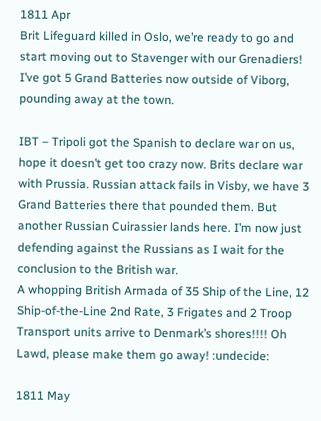1811 Apr
Brit Lifeguard killed in Oslo, we’re ready to go and start moving out to Stavenger with our Grenadiers! I’ve got 5 Grand Batteries now outside of Viborg, pounding away at the town.

IBT – Tripoli got the Spanish to declare war on us, hope it doesn’t get too crazy now. Brits declare war with Prussia. Russian attack fails in Visby, we have 3 Grand Batteries there that pounded them. But another Russian Cuirassier lands here. I’m now just defending against the Russians as I wait for the conclusion to the British war.
A whopping British Armada of 35 Ship of the Line, 12 Ship-of-the-Line 2nd Rate, 3 Frigates and 2 Troop Transport units arrive to Denmark’s shores!!!! Oh Lawd, please make them go away! :undecide:

1811 May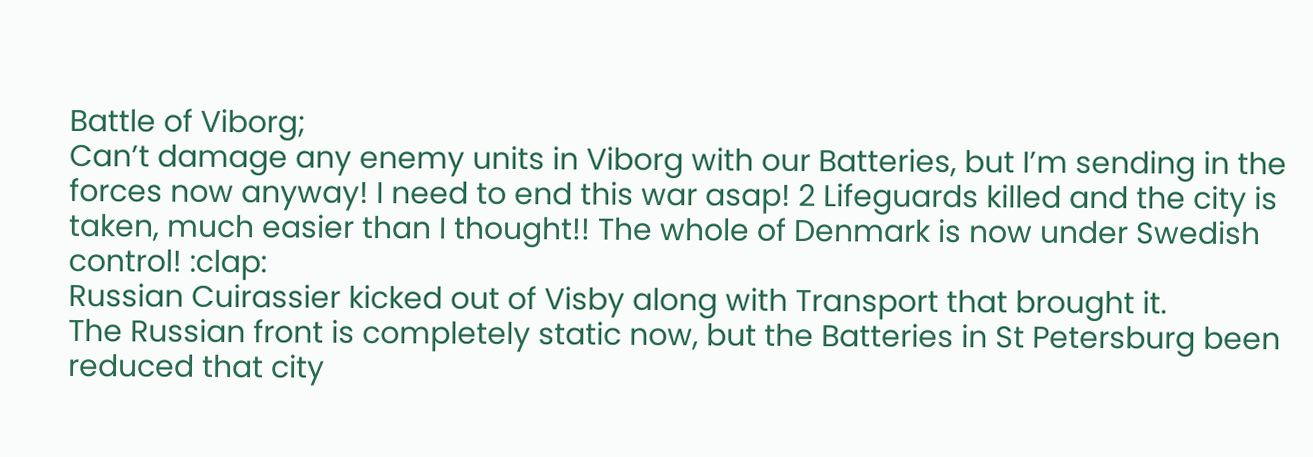Battle of Viborg;
Can’t damage any enemy units in Viborg with our Batteries, but I’m sending in the forces now anyway! I need to end this war asap! 2 Lifeguards killed and the city is taken, much easier than I thought!! The whole of Denmark is now under Swedish control! :clap:
Russian Cuirassier kicked out of Visby along with Transport that brought it.
The Russian front is completely static now, but the Batteries in St Petersburg been reduced that city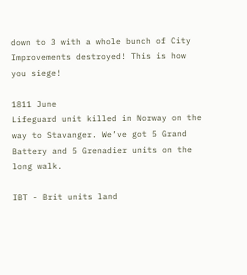down to 3 with a whole bunch of City Improvements destroyed! This is how you siege!

1811 June
Lifeguard unit killed in Norway on the way to Stavanger. We’ve got 5 Grand Battery and 5 Grenadier units on the long walk.

IBT - Brit units land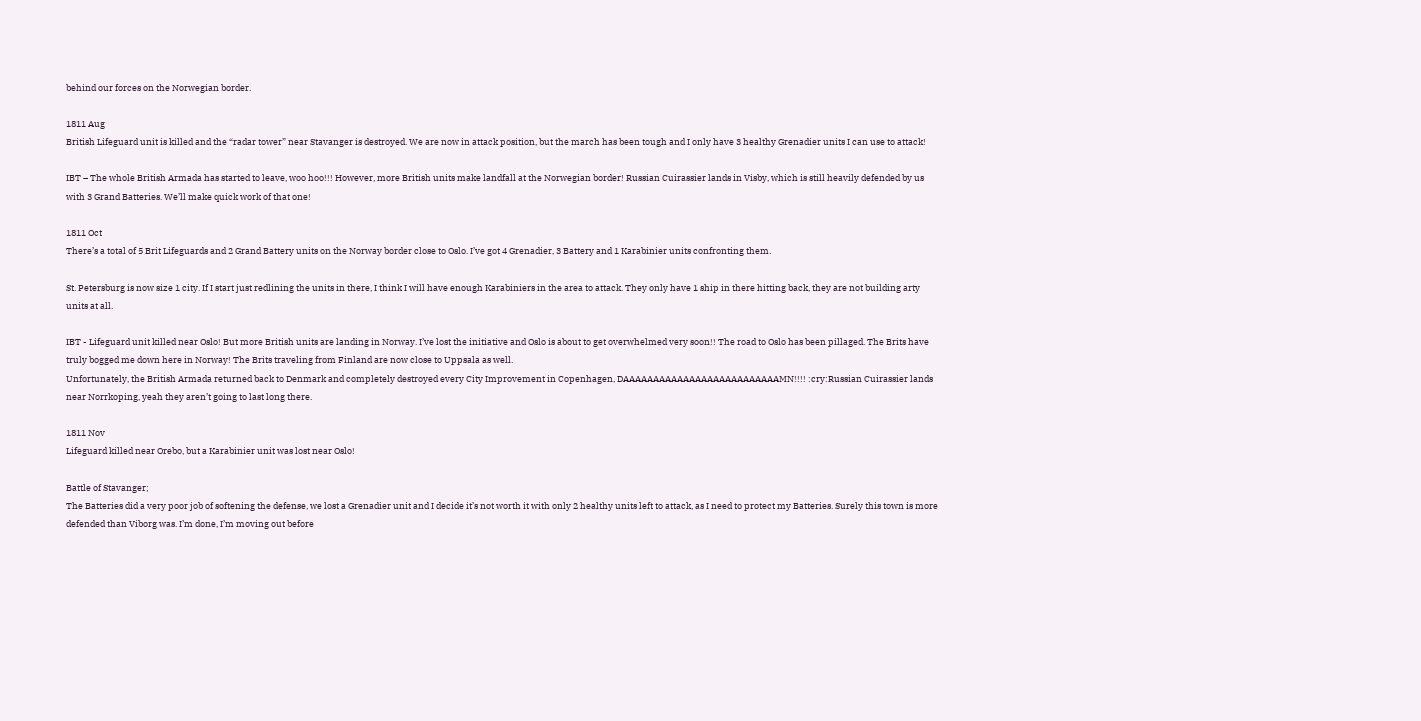behind our forces on the Norwegian border.

1811 Aug
British Lifeguard unit is killed and the “radar tower” near Stavanger is destroyed. We are now in attack position, but the march has been tough and I only have 3 healthy Grenadier units I can use to attack!

IBT – The whole British Armada has started to leave, woo hoo!!! However, more British units make landfall at the Norwegian border! Russian Cuirassier lands in Visby, which is still heavily defended by us with 3 Grand Batteries. We’ll make quick work of that one!

1811 Oct
There’s a total of 5 Brit Lifeguards and 2 Grand Battery units on the Norway border close to Oslo. I’ve got 4 Grenadier, 3 Battery and 1 Karabinier units confronting them.

St. Petersburg is now size 1 city. If I start just redlining the units in there, I think I will have enough Karabiniers in the area to attack. They only have 1 ship in there hitting back, they are not building arty units at all.

IBT - Lifeguard unit killed near Oslo! But more British units are landing in Norway. I’ve lost the initiative and Oslo is about to get overwhelmed very soon!! The road to Oslo has been pillaged. The Brits have truly bogged me down here in Norway! The Brits traveling from Finland are now close to Uppsala as well.
Unfortunately, the British Armada returned back to Denmark and completely destroyed every City Improvement in Copenhagen, DAAAAAAAAAAAAAAAAAAAAAAAAAAMN!!!! :cry:Russian Cuirassier lands near Norrkoping, yeah they aren’t going to last long there.

1811 Nov
Lifeguard killed near Orebo, but a Karabinier unit was lost near Oslo!

Battle of Stavanger;
The Batteries did a very poor job of softening the defense, we lost a Grenadier unit and I decide it’s not worth it with only 2 healthy units left to attack, as I need to protect my Batteries. Surely this town is more defended than Viborg was. I’m done, I’m moving out before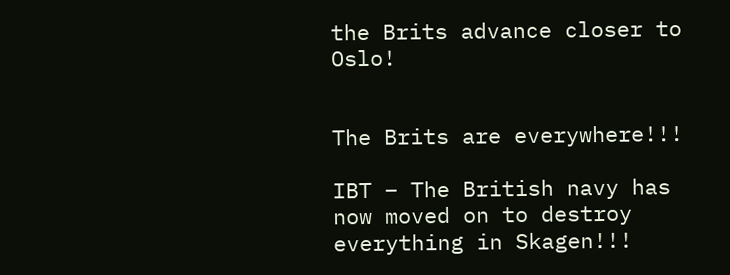the Brits advance closer to Oslo!


The Brits are everywhere!!!

IBT – The British navy has now moved on to destroy everything in Skagen!!!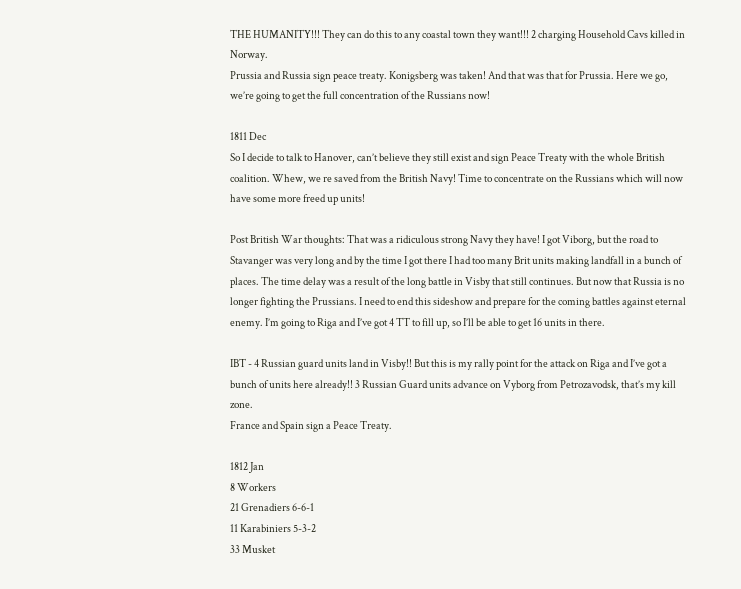THE HUMANITY!!! They can do this to any coastal town they want!!! 2 charging Household Cavs killed in Norway.
Prussia and Russia sign peace treaty. Konigsberg was taken! And that was that for Prussia. Here we go, we’re going to get the full concentration of the Russians now!

1811 Dec
So I decide to talk to Hanover, can’t believe they still exist and sign Peace Treaty with the whole British coalition. Whew, we re saved from the British Navy! Time to concentrate on the Russians which will now have some more freed up units!

Post British War thoughts: That was a ridiculous strong Navy they have! I got Viborg, but the road to Stavanger was very long and by the time I got there I had too many Brit units making landfall in a bunch of places. The time delay was a result of the long battle in Visby that still continues. But now that Russia is no longer fighting the Prussians. I need to end this sideshow and prepare for the coming battles against eternal enemy. I’m going to Riga and I’ve got 4 TT to fill up, so I’ll be able to get 16 units in there.

IBT - 4 Russian guard units land in Visby!! But this is my rally point for the attack on Riga and I’ve got a bunch of units here already!! 3 Russian Guard units advance on Vyborg from Petrozavodsk, that’s my kill zone.
France and Spain sign a Peace Treaty.

1812 Jan
8 Workers
21 Grenadiers 6-6-1
11 Karabiniers 5-3-2
33 Musket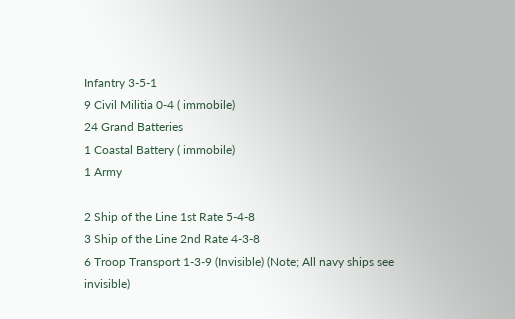Infantry 3-5-1
9 Civil Militia 0-4 ( immobile)
24 Grand Batteries
1 Coastal Battery ( immobile)
1 Army

2 Ship of the Line 1st Rate 5-4-8
3 Ship of the Line 2nd Rate 4-3-8
6 Troop Transport 1-3-9 (Invisible) (Note; All navy ships see invisible)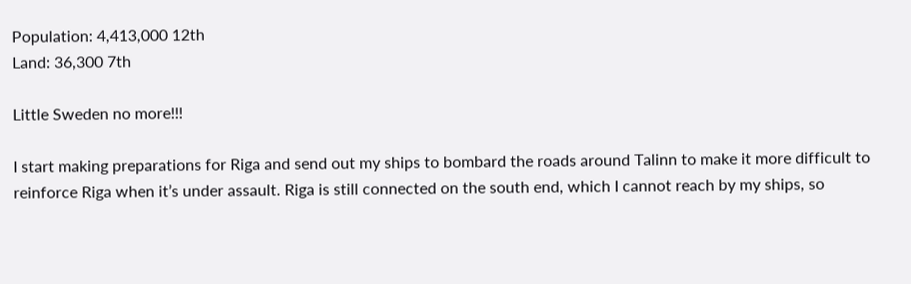Population: 4,413,000 12th
Land: 36,300 7th

Little Sweden no more!!!

I start making preparations for Riga and send out my ships to bombard the roads around Talinn to make it more difficult to reinforce Riga when it’s under assault. Riga is still connected on the south end, which I cannot reach by my ships, so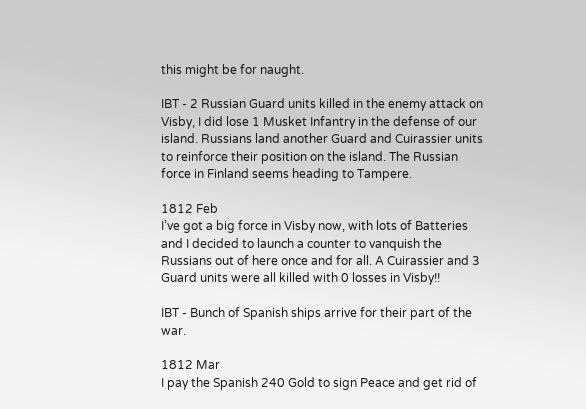this might be for naught.

IBT - 2 Russian Guard units killed in the enemy attack on Visby, I did lose 1 Musket Infantry in the defense of our island. Russians land another Guard and Cuirassier units to reinforce their position on the island. The Russian force in Finland seems heading to Tampere.

1812 Feb
I’ve got a big force in Visby now, with lots of Batteries and I decided to launch a counter to vanquish the Russians out of here once and for all. A Cuirassier and 3 Guard units were all killed with 0 losses in Visby!!

IBT - Bunch of Spanish ships arrive for their part of the war.

1812 Mar
I pay the Spanish 240 Gold to sign Peace and get rid of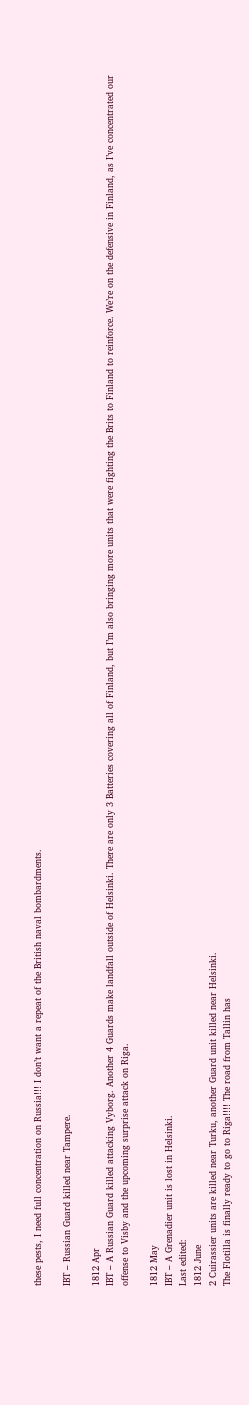these pests, I need full concentration on Russia!!! I don’t want a repeat of the British naval bombardments.

IBT – Russian Guard killed near Tampere.

1812 Apr
IBT – A Russian Guard killed attacking Vyborg. Another 4 Guards make landfall outside of Helsinki. There are only 3 Batteries covering all of Finland, but I’m also bringing more units that were fighting the Brits to Finland to reinforce. We’re on the defensive in Finland, as I’ve concentrated our offense to Visby and the upcoming surprise attack on Riga.

1812 May
IBT – A Grenadier unit is lost in Helsinki.
Last edited:
1812 June
2 Cuirassier units are killed near Turku, another Guard unit killed near Helsinki.
The Flotilla is finally ready to go to Riga!!!! The road from Tallin has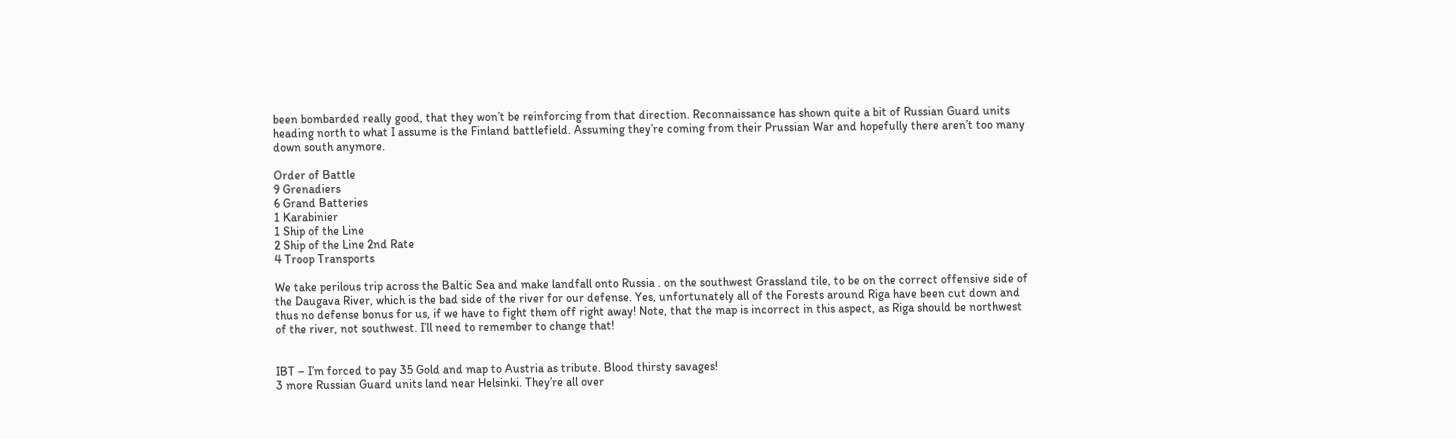been bombarded really good, that they won’t be reinforcing from that direction. Reconnaissance has shown quite a bit of Russian Guard units heading north to what I assume is the Finland battlefield. Assuming they’re coming from their Prussian War and hopefully there aren’t too many down south anymore.

Order of Battle
9 Grenadiers
6 Grand Batteries
1 Karabinier
1 Ship of the Line
2 Ship of the Line 2nd Rate
4 Troop Transports

We take perilous trip across the Baltic Sea and make landfall onto Russia . on the southwest Grassland tile, to be on the correct offensive side of the Daugava River, which is the bad side of the river for our defense. Yes, unfortunately all of the Forests around Riga have been cut down and thus no defense bonus for us, if we have to fight them off right away! Note, that the map is incorrect in this aspect, as Riga should be northwest of the river, not southwest. I’ll need to remember to change that!


IBT – I’m forced to pay 35 Gold and map to Austria as tribute. Blood thirsty savages!
3 more Russian Guard units land near Helsinki. They’re all over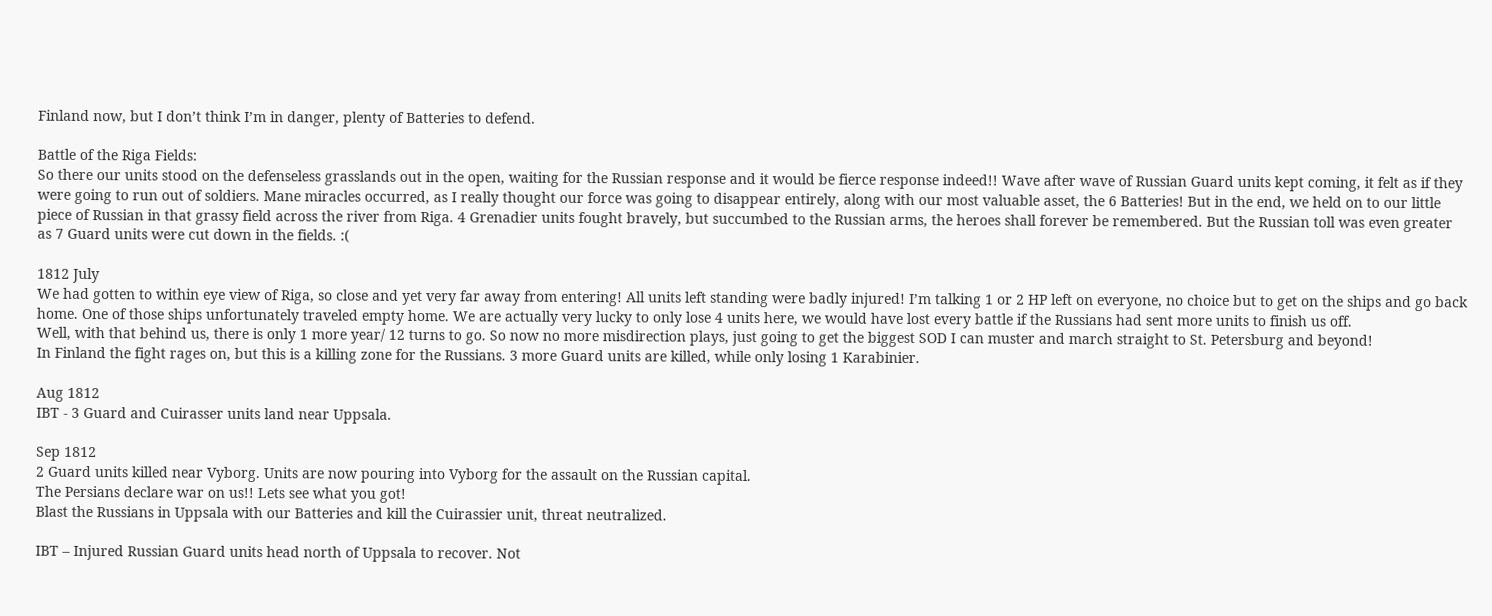Finland now, but I don’t think I’m in danger, plenty of Batteries to defend.

Battle of the Riga Fields:
So there our units stood on the defenseless grasslands out in the open, waiting for the Russian response and it would be fierce response indeed!! Wave after wave of Russian Guard units kept coming, it felt as if they were going to run out of soldiers. Mane miracles occurred, as I really thought our force was going to disappear entirely, along with our most valuable asset, the 6 Batteries! But in the end, we held on to our little piece of Russian in that grassy field across the river from Riga. 4 Grenadier units fought bravely, but succumbed to the Russian arms, the heroes shall forever be remembered. But the Russian toll was even greater as 7 Guard units were cut down in the fields. :(

1812 July
We had gotten to within eye view of Riga, so close and yet very far away from entering! All units left standing were badly injured! I’m talking 1 or 2 HP left on everyone, no choice but to get on the ships and go back home. One of those ships unfortunately traveled empty home. We are actually very lucky to only lose 4 units here, we would have lost every battle if the Russians had sent more units to finish us off.
Well, with that behind us, there is only 1 more year/ 12 turns to go. So now no more misdirection plays, just going to get the biggest SOD I can muster and march straight to St. Petersburg and beyond!
In Finland the fight rages on, but this is a killing zone for the Russians. 3 more Guard units are killed, while only losing 1 Karabinier.

Aug 1812
IBT - 3 Guard and Cuirasser units land near Uppsala.

Sep 1812
2 Guard units killed near Vyborg. Units are now pouring into Vyborg for the assault on the Russian capital.
The Persians declare war on us!! Lets see what you got!
Blast the Russians in Uppsala with our Batteries and kill the Cuirassier unit, threat neutralized.

IBT – Injured Russian Guard units head north of Uppsala to recover. Not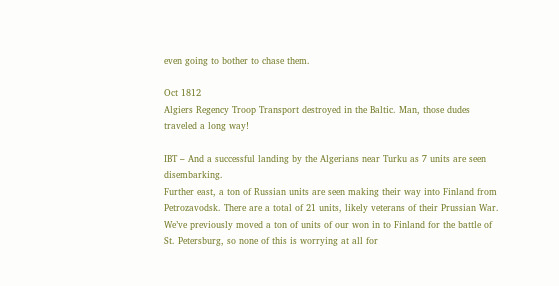even going to bother to chase them.

Oct 1812
Algiers Regency Troop Transport destroyed in the Baltic. Man, those dudes traveled a long way!

IBT – And a successful landing by the Algerians near Turku as 7 units are seen disembarking.
Further east, a ton of Russian units are seen making their way into Finland from Petrozavodsk. There are a total of 21 units, likely veterans of their Prussian War. We’ve previously moved a ton of units of our won in to Finland for the battle of St. Petersburg, so none of this is worrying at all for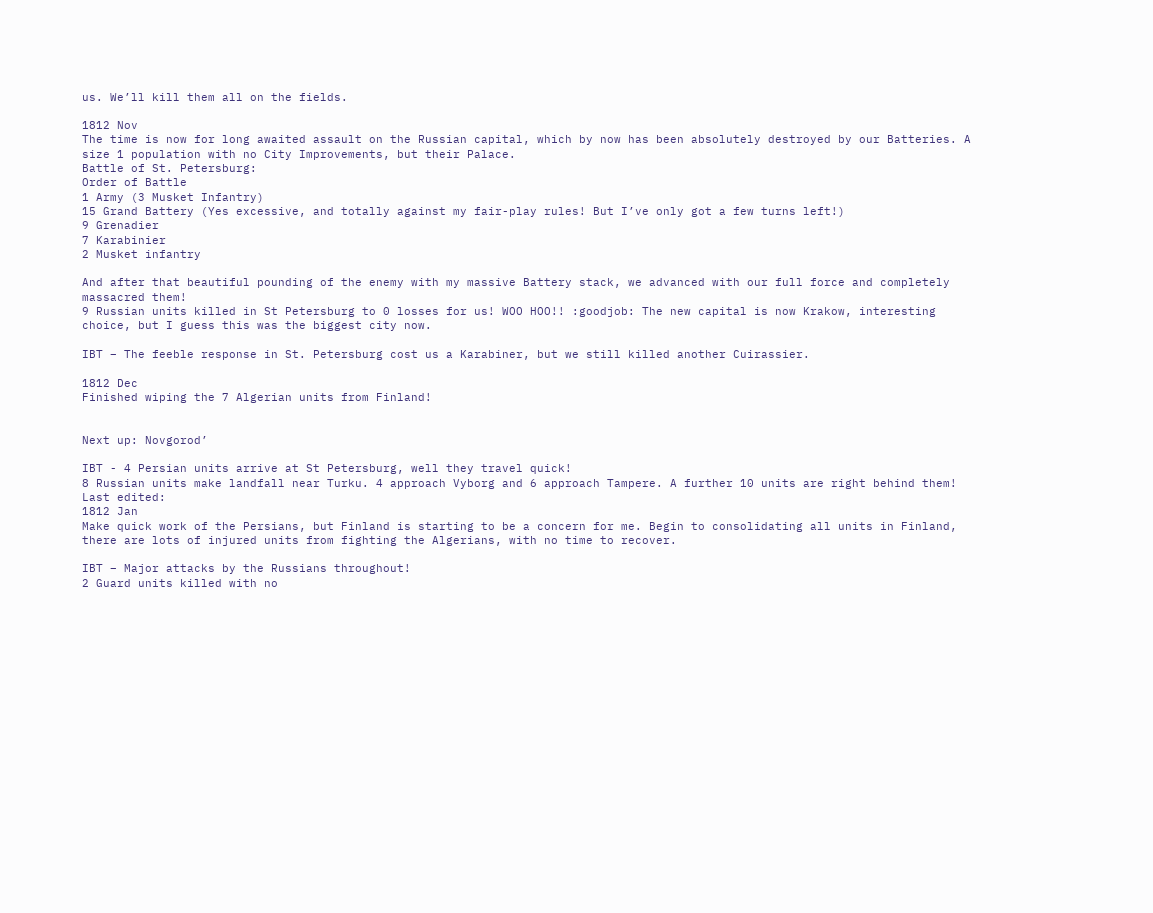us. We’ll kill them all on the fields.

1812 Nov
The time is now for long awaited assault on the Russian capital, which by now has been absolutely destroyed by our Batteries. A size 1 population with no City Improvements, but their Palace.
Battle of St. Petersburg:
Order of Battle
1 Army (3 Musket Infantry)
15 Grand Battery (Yes excessive, and totally against my fair-play rules! But I’ve only got a few turns left!)
9 Grenadier
7 Karabinier
2 Musket infantry

And after that beautiful pounding of the enemy with my massive Battery stack, we advanced with our full force and completely massacred them!
9 Russian units killed in St Petersburg to 0 losses for us! WOO HOO!! :goodjob: The new capital is now Krakow, interesting choice, but I guess this was the biggest city now.

IBT – The feeble response in St. Petersburg cost us a Karabiner, but we still killed another Cuirassier.

1812 Dec
Finished wiping the 7 Algerian units from Finland!


Next up: Novgorod’

IBT - 4 Persian units arrive at St Petersburg, well they travel quick!
8 Russian units make landfall near Turku. 4 approach Vyborg and 6 approach Tampere. A further 10 units are right behind them!
Last edited:
1812 Jan
Make quick work of the Persians, but Finland is starting to be a concern for me. Begin to consolidating all units in Finland, there are lots of injured units from fighting the Algerians, with no time to recover.

IBT – Major attacks by the Russians throughout!
2 Guard units killed with no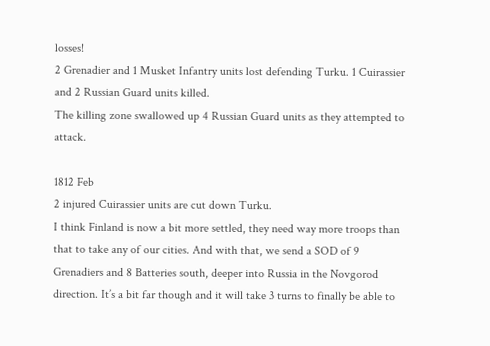losses!
2 Grenadier and 1 Musket Infantry units lost defending Turku. 1 Cuirassier and 2 Russian Guard units killed.
The killing zone swallowed up 4 Russian Guard units as they attempted to attack.

1812 Feb
2 injured Cuirassier units are cut down Turku.
I think Finland is now a bit more settled, they need way more troops than that to take any of our cities. And with that, we send a SOD of 9 Grenadiers and 8 Batteries south, deeper into Russia in the Novgorod direction. It’s a bit far though and it will take 3 turns to finally be able to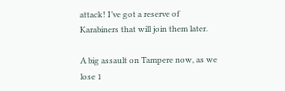attack! I’ve got a reserve of Karabiners that will join them later.

A big assault on Tampere now, as we lose 1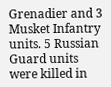Grenadier and 3 Musket Infantry units. 5 Russian Guard units were killed in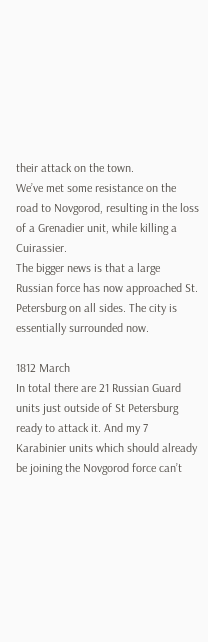their attack on the town.
We’ve met some resistance on the road to Novgorod, resulting in the loss of a Grenadier unit, while killing a Cuirassier.
The bigger news is that a large Russian force has now approached St. Petersburg on all sides. The city is essentially surrounded now.

1812 March
In total there are 21 Russian Guard units just outside of St Petersburg ready to attack it. And my 7 Karabinier units which should already be joining the Novgorod force can’t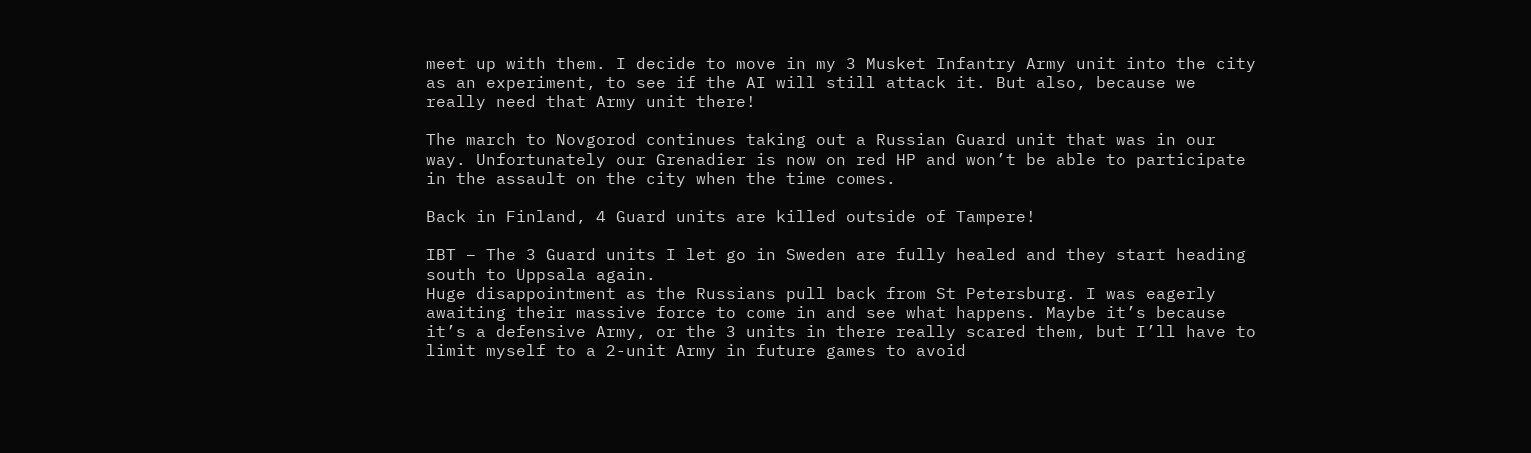meet up with them. I decide to move in my 3 Musket Infantry Army unit into the city as an experiment, to see if the AI will still attack it. But also, because we really need that Army unit there!

The march to Novgorod continues taking out a Russian Guard unit that was in our way. Unfortunately our Grenadier is now on red HP and won’t be able to participate in the assault on the city when the time comes.

Back in Finland, 4 Guard units are killed outside of Tampere!

IBT – The 3 Guard units I let go in Sweden are fully healed and they start heading south to Uppsala again.
Huge disappointment as the Russians pull back from St Petersburg. I was eagerly awaiting their massive force to come in and see what happens. Maybe it’s because it’s a defensive Army, or the 3 units in there really scared them, but I’ll have to limit myself to a 2-unit Army in future games to avoid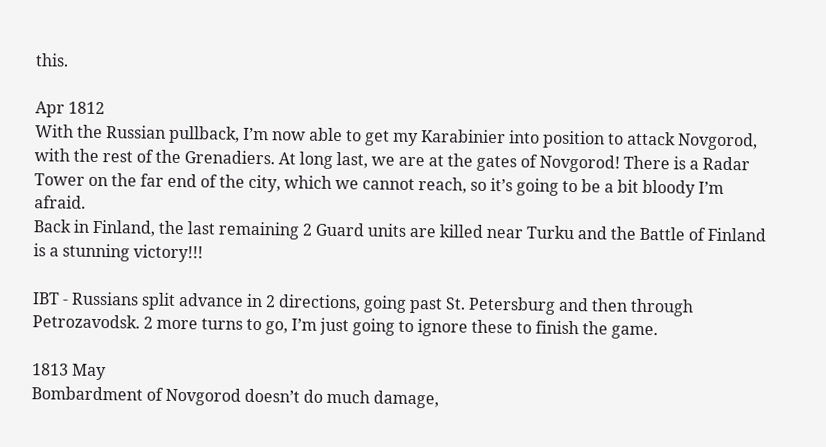this.

Apr 1812
With the Russian pullback, I’m now able to get my Karabinier into position to attack Novgorod, with the rest of the Grenadiers. At long last, we are at the gates of Novgorod! There is a Radar Tower on the far end of the city, which we cannot reach, so it’s going to be a bit bloody I’m afraid.
Back in Finland, the last remaining 2 Guard units are killed near Turku and the Battle of Finland is a stunning victory!!!

IBT - Russians split advance in 2 directions, going past St. Petersburg and then through Petrozavodsk. 2 more turns to go, I’m just going to ignore these to finish the game.

1813 May
Bombardment of Novgorod doesn’t do much damage,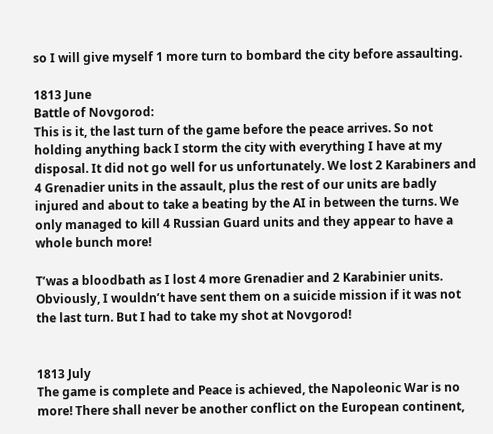so I will give myself 1 more turn to bombard the city before assaulting.

1813 June
Battle of Novgorod:
This is it, the last turn of the game before the peace arrives. So not holding anything back I storm the city with everything I have at my disposal. It did not go well for us unfortunately. We lost 2 Karabiners and 4 Grenadier units in the assault, plus the rest of our units are badly injured and about to take a beating by the AI in between the turns. We only managed to kill 4 Russian Guard units and they appear to have a whole bunch more!

T’was a bloodbath as I lost 4 more Grenadier and 2 Karabinier units. Obviously, I wouldn’t have sent them on a suicide mission if it was not the last turn. But I had to take my shot at Novgorod!


1813 July
The game is complete and Peace is achieved, the Napoleonic War is no more! There shall never be another conflict on the European continent,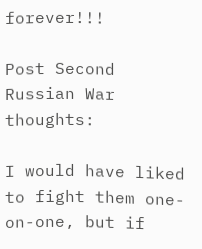forever!!!

Post Second Russian War thoughts:

I would have liked to fight them one-on-one, but if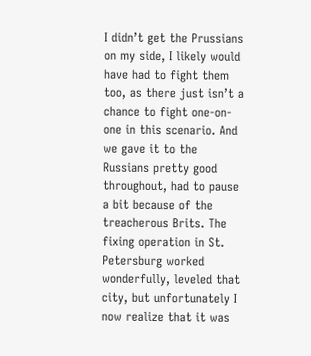I didn’t get the Prussians on my side, I likely would have had to fight them too, as there just isn’t a chance to fight one-on-one in this scenario. And we gave it to the Russians pretty good throughout, had to pause a bit because of the treacherous Brits. The fixing operation in St. Petersburg worked wonderfully, leveled that city, but unfortunately I now realize that it was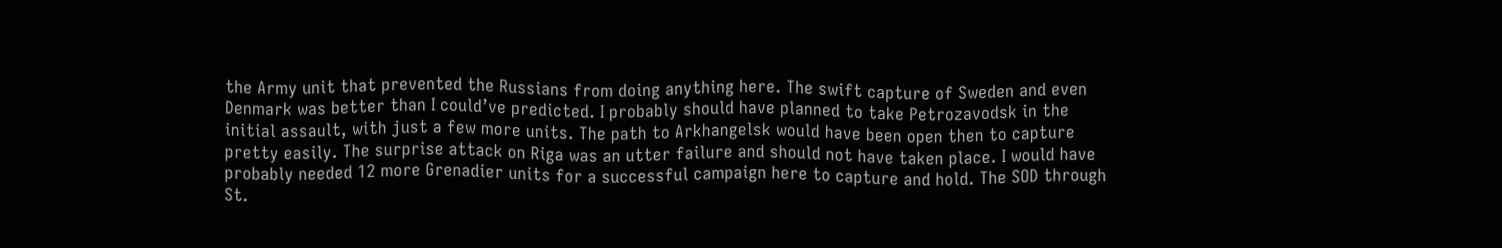the Army unit that prevented the Russians from doing anything here. The swift capture of Sweden and even Denmark was better than I could’ve predicted. I probably should have planned to take Petrozavodsk in the initial assault, with just a few more units. The path to Arkhangelsk would have been open then to capture pretty easily. The surprise attack on Riga was an utter failure and should not have taken place. I would have probably needed 12 more Grenadier units for a successful campaign here to capture and hold. The SOD through St.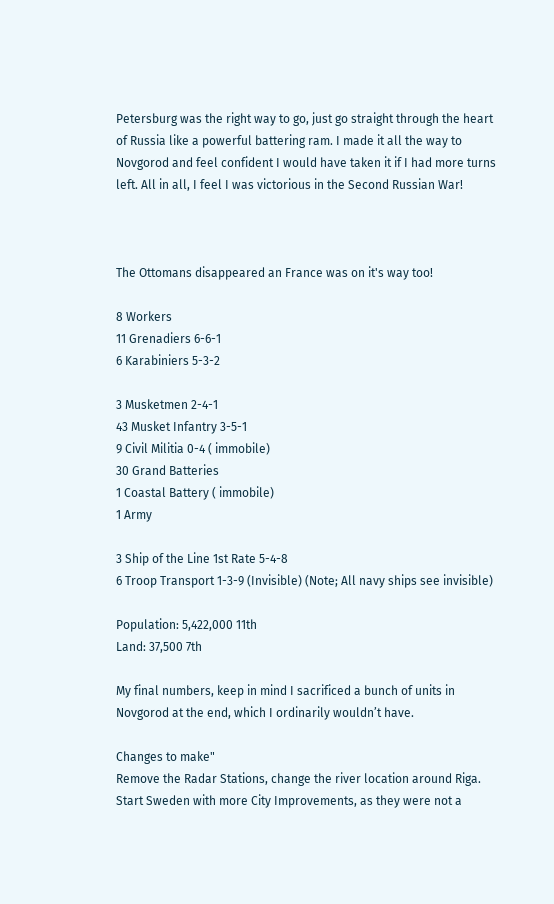Petersburg was the right way to go, just go straight through the heart of Russia like a powerful battering ram. I made it all the way to Novgorod and feel confident I would have taken it if I had more turns left. All in all, I feel I was victorious in the Second Russian War!



The Ottomans disappeared an France was on it's way too!

8 Workers
11 Grenadiers 6-6-1
6 Karabiniers 5-3-2

3 Musketmen 2-4-1
43 Musket Infantry 3-5-1
9 Civil Militia 0-4 ( immobile)
30 Grand Batteries
1 Coastal Battery ( immobile)
1 Army

3 Ship of the Line 1st Rate 5-4-8
6 Troop Transport 1-3-9 (Invisible) (Note; All navy ships see invisible)

Population: 5,422,000 11th
Land: 37,500 7th

My final numbers, keep in mind I sacrificed a bunch of units in Novgorod at the end, which I ordinarily wouldn’t have.

Changes to make"
Remove the Radar Stations, change the river location around Riga. Start Sweden with more City Improvements, as they were not a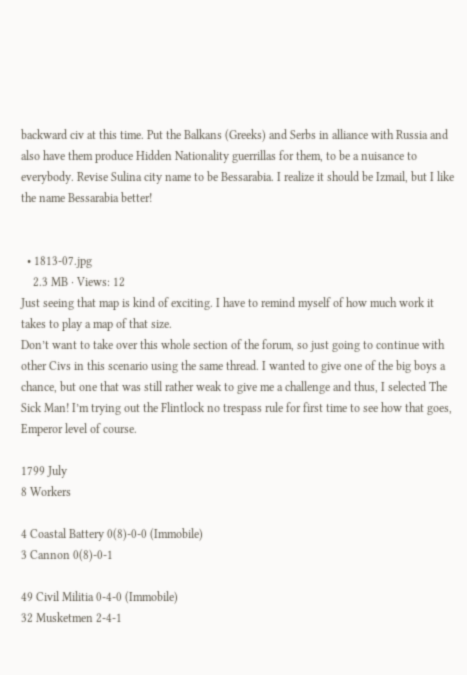backward civ at this time. Put the Balkans (Greeks) and Serbs in alliance with Russia and also have them produce Hidden Nationality guerrillas for them, to be a nuisance to everybody. Revise Sulina city name to be Bessarabia. I realize it should be Izmail, but I like the name Bessarabia better!


  • 1813-07.jpg
    2.3 MB · Views: 12
Just seeing that map is kind of exciting. I have to remind myself of how much work it takes to play a map of that size.
Don’t want to take over this whole section of the forum, so just going to continue with other Civs in this scenario using the same thread. I wanted to give one of the big boys a chance, but one that was still rather weak to give me a challenge and thus, I selected The Sick Man! I’m trying out the Flintlock no trespass rule for first time to see how that goes, Emperor level of course.

1799 July
8 Workers

4 Coastal Battery 0(8)-0-0 (Immobile)
3 Cannon 0(8)-0-1

49 Civil Militia 0-4-0 (Immobile)
32 Musketmen 2-4-1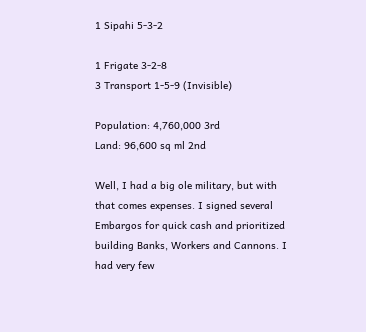1 Sipahi 5-3-2

1 Frigate 3-2-8
3 Transport 1-5-9 (Invisible)

Population: 4,760,000 3rd
Land: 96,600 sq ml 2nd

Well, I had a big ole military, but with that comes expenses. I signed several Embargos for quick cash and prioritized building Banks, Workers and Cannons. I had very few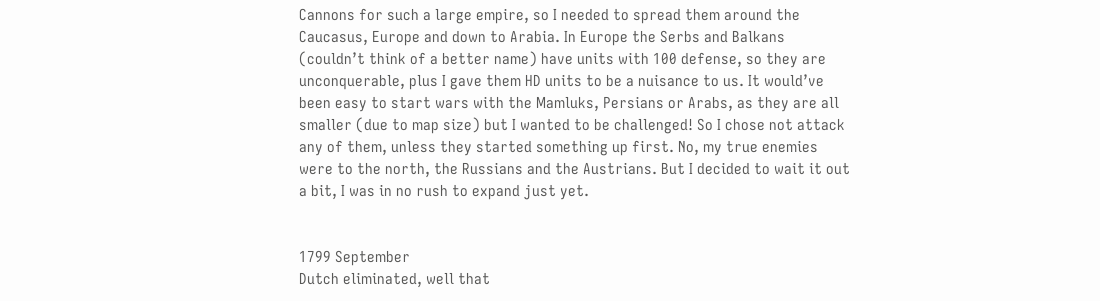Cannons for such a large empire, so I needed to spread them around the Caucasus, Europe and down to Arabia. In Europe the Serbs and Balkans (couldn’t think of a better name) have units with 100 defense, so they are unconquerable, plus I gave them HD units to be a nuisance to us. It would’ve been easy to start wars with the Mamluks, Persians or Arabs, as they are all smaller (due to map size) but I wanted to be challenged! So I chose not attack any of them, unless they started something up first. No, my true enemies were to the north, the Russians and the Austrians. But I decided to wait it out a bit, I was in no rush to expand just yet.


1799 September
Dutch eliminated, well that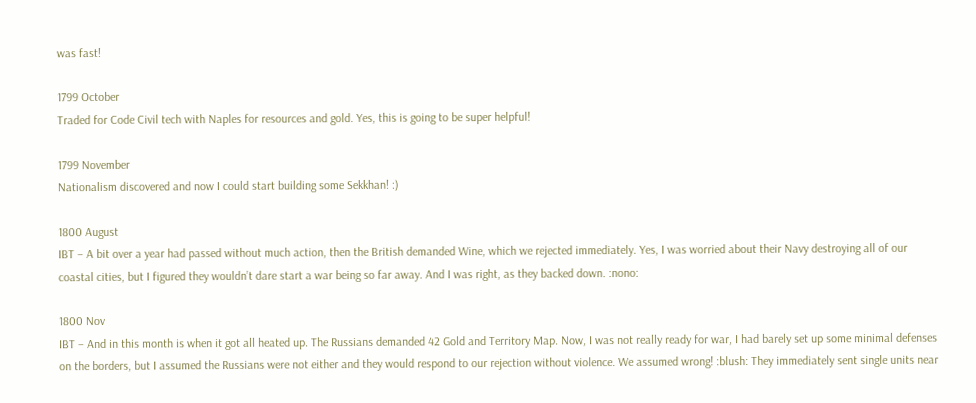was fast!

1799 October
Traded for Code Civil tech with Naples for resources and gold. Yes, this is going to be super helpful!

1799 November
Nationalism discovered and now I could start building some Sekkhan! :)

1800 August
IBT – A bit over a year had passed without much action, then the British demanded Wine, which we rejected immediately. Yes, I was worried about their Navy destroying all of our coastal cities, but I figured they wouldn’t dare start a war being so far away. And I was right, as they backed down. :nono:

1800 Nov
IBT – And in this month is when it got all heated up. The Russians demanded 42 Gold and Territory Map. Now, I was not really ready for war, I had barely set up some minimal defenses on the borders, but I assumed the Russians were not either and they would respond to our rejection without violence. We assumed wrong! :blush: They immediately sent single units near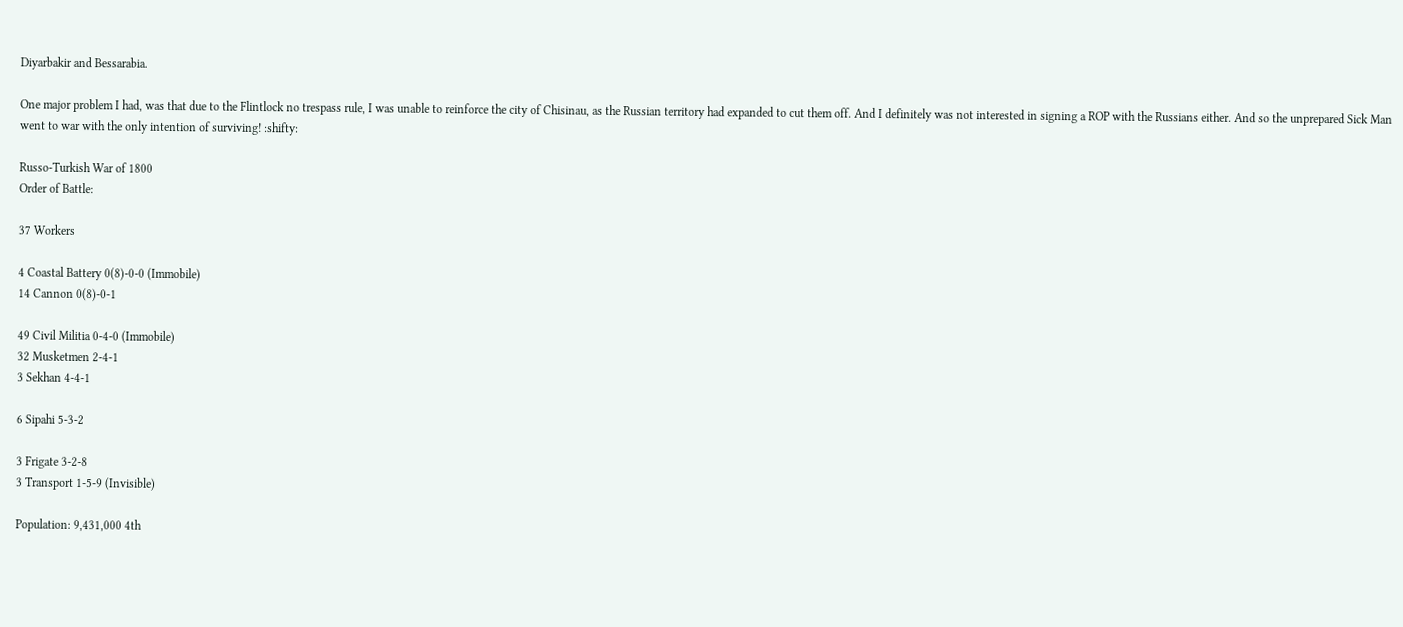Diyarbakir and Bessarabia.

One major problem I had, was that due to the Flintlock no trespass rule, I was unable to reinforce the city of Chisinau, as the Russian territory had expanded to cut them off. And I definitely was not interested in signing a ROP with the Russians either. And so the unprepared Sick Man went to war with the only intention of surviving! :shifty:

Russo-Turkish War of 1800
Order of Battle:

37 Workers

4 Coastal Battery 0(8)-0-0 (Immobile)
14 Cannon 0(8)-0-1

49 Civil Militia 0-4-0 (Immobile)
32 Musketmen 2-4-1
3 Sekhan 4-4-1

6 Sipahi 5-3-2

3 Frigate 3-2-8
3 Transport 1-5-9 (Invisible)

Population: 9,431,000 4th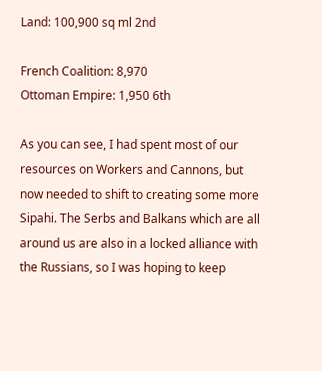Land: 100,900 sq ml 2nd

French Coalition: 8,970
Ottoman Empire: 1,950 6th

As you can see, I had spent most of our resources on Workers and Cannons, but now needed to shift to creating some more Sipahi. The Serbs and Balkans which are all around us are also in a locked alliance with the Russians, so I was hoping to keep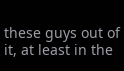these guys out of it, at least in the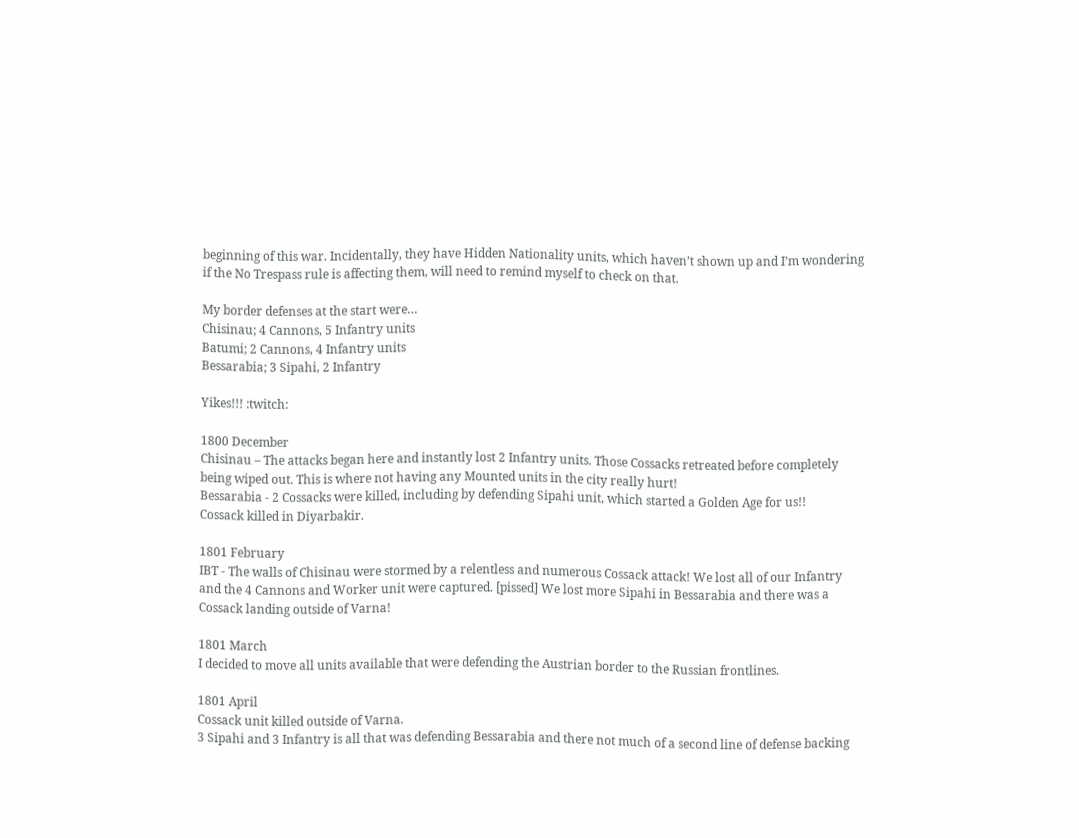beginning of this war. Incidentally, they have Hidden Nationality units, which haven’t shown up and I’m wondering if the No Trespass rule is affecting them, will need to remind myself to check on that.

My border defenses at the start were…
Chisinau; 4 Cannons, 5 Infantry units
Batumi; 2 Cannons, 4 Infantry units
Bessarabia; 3 Sipahi, 2 Infantry

Yikes!!! :twitch:

1800 December
Chisinau – The attacks began here and instantly lost 2 Infantry units. Those Cossacks retreated before completely being wiped out. This is where not having any Mounted units in the city really hurt!
Bessarabia - 2 Cossacks were killed, including by defending Sipahi unit, which started a Golden Age for us!!
Cossack killed in Diyarbakir.

1801 February
IBT - The walls of Chisinau were stormed by a relentless and numerous Cossack attack! We lost all of our Infantry and the 4 Cannons and Worker unit were captured. [pissed] We lost more Sipahi in Bessarabia and there was a Cossack landing outside of Varna!

1801 March
I decided to move all units available that were defending the Austrian border to the Russian frontlines.

1801 April
Cossack unit killed outside of Varna.
3 Sipahi and 3 Infantry is all that was defending Bessarabia and there not much of a second line of defense backing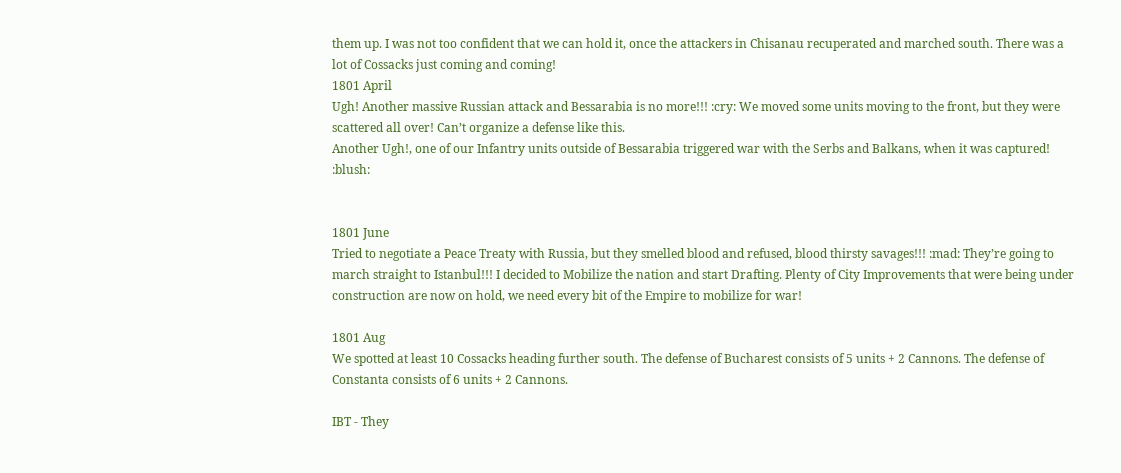them up. I was not too confident that we can hold it, once the attackers in Chisanau recuperated and marched south. There was a lot of Cossacks just coming and coming!
1801 April
Ugh! Another massive Russian attack and Bessarabia is no more!!! :cry: We moved some units moving to the front, but they were scattered all over! Can’t organize a defense like this.
Another Ugh!, one of our Infantry units outside of Bessarabia triggered war with the Serbs and Balkans, when it was captured! :blush:


1801 June
Tried to negotiate a Peace Treaty with Russia, but they smelled blood and refused, blood thirsty savages!!! :mad: They’re going to march straight to Istanbul!!! I decided to Mobilize the nation and start Drafting. Plenty of City Improvements that were being under construction are now on hold, we need every bit of the Empire to mobilize for war!

1801 Aug
We spotted at least 10 Cossacks heading further south. The defense of Bucharest consists of 5 units + 2 Cannons. The defense of Constanta consists of 6 units + 2 Cannons.

IBT - They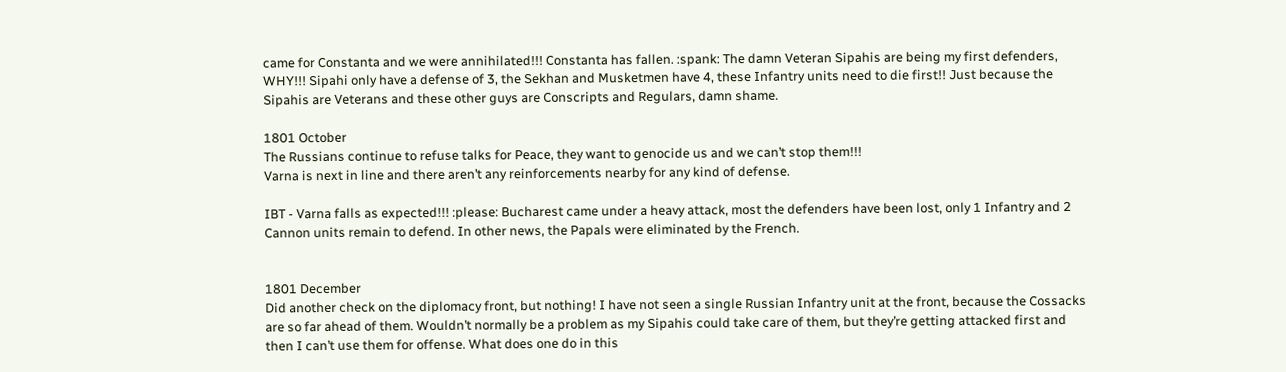came for Constanta and we were annihilated!!! Constanta has fallen. :spank: The damn Veteran Sipahis are being my first defenders, WHY!!! Sipahi only have a defense of 3, the Sekhan and Musketmen have 4, these Infantry units need to die first!! Just because the Sipahis are Veterans and these other guys are Conscripts and Regulars, damn shame.

1801 October
The Russians continue to refuse talks for Peace, they want to genocide us and we can’t stop them!!!
Varna is next in line and there aren’t any reinforcements nearby for any kind of defense.

IBT - Varna falls as expected!!! :please: Bucharest came under a heavy attack, most the defenders have been lost, only 1 Infantry and 2 Cannon units remain to defend. In other news, the Papals were eliminated by the French.


1801 December
Did another check on the diplomacy front, but nothing! I have not seen a single Russian Infantry unit at the front, because the Cossacks are so far ahead of them. Wouldn’t normally be a problem as my Sipahis could take care of them, but they’re getting attacked first and then I can’t use them for offense. What does one do in this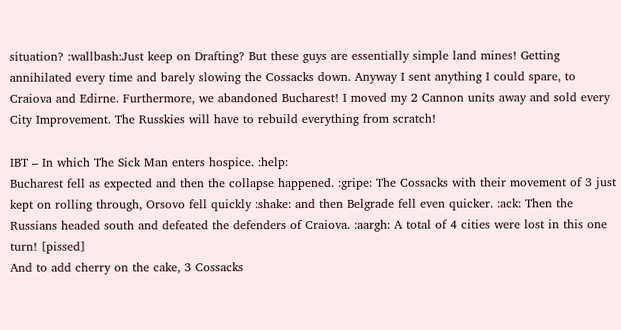situation? :wallbash:Just keep on Drafting? But these guys are essentially simple land mines! Getting annihilated every time and barely slowing the Cossacks down. Anyway I sent anything I could spare, to Craiova and Edirne. Furthermore, we abandoned Bucharest! I moved my 2 Cannon units away and sold every City Improvement. The Russkies will have to rebuild everything from scratch!

IBT – In which The Sick Man enters hospice. :help:
Bucharest fell as expected and then the collapse happened. :gripe: The Cossacks with their movement of 3 just kept on rolling through, Orsovo fell quickly :shake: and then Belgrade fell even quicker. :ack: Then the Russians headed south and defeated the defenders of Craiova. :aargh: A total of 4 cities were lost in this one turn! [pissed]
And to add cherry on the cake, 3 Cossacks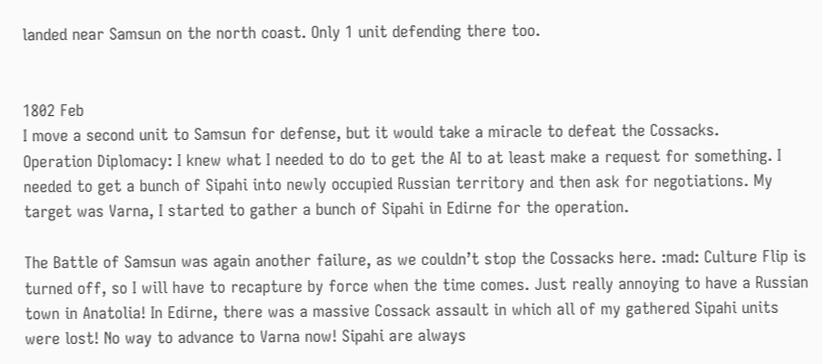landed near Samsun on the north coast. Only 1 unit defending there too.


1802 Feb
I move a second unit to Samsun for defense, but it would take a miracle to defeat the Cossacks.
Operation Diplomacy: I knew what I needed to do to get the AI to at least make a request for something. I needed to get a bunch of Sipahi into newly occupied Russian territory and then ask for negotiations. My target was Varna, I started to gather a bunch of Sipahi in Edirne for the operation.

The Battle of Samsun was again another failure, as we couldn’t stop the Cossacks here. :mad: Culture Flip is turned off, so I will have to recapture by force when the time comes. Just really annoying to have a Russian town in Anatolia! In Edirne, there was a massive Cossack assault in which all of my gathered Sipahi units were lost! No way to advance to Varna now! Sipahi are always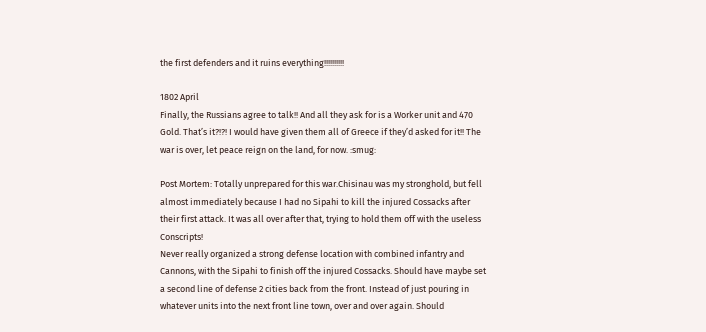the first defenders and it ruins everything!!!!!!!!!!

1802 April
Finally, the Russians agree to talk!! And all they ask for is a Worker unit and 470 Gold. That’s it?!?! I would have given them all of Greece if they’d asked for it!! The war is over, let peace reign on the land, for now. :smug:

Post Mortem: Totally unprepared for this war.Chisinau was my stronghold, but fell almost immediately because I had no Sipahi to kill the injured Cossacks after their first attack. It was all over after that, trying to hold them off with the useless Conscripts!
Never really organized a strong defense location with combined infantry and Cannons, with the Sipahi to finish off the injured Cossacks. Should have maybe set a second line of defense 2 cities back from the front. Instead of just pouring in whatever units into the next front line town, over and over again. Should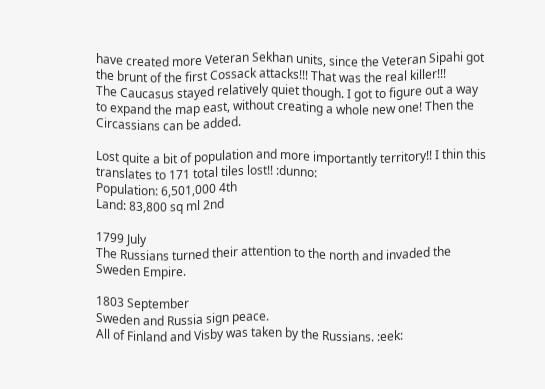have created more Veteran Sekhan units, since the Veteran Sipahi got the brunt of the first Cossack attacks!!! That was the real killer!!!
The Caucasus stayed relatively quiet though. I got to figure out a way to expand the map east, without creating a whole new one! Then the Circassians can be added.

Lost quite a bit of population and more importantly territory!! I thin this translates to 171 total tiles lost!! :dunno:
Population: 6,501,000 4th
Land: 83,800 sq ml 2nd

1799 July
The Russians turned their attention to the north and invaded the Sweden Empire.

1803 September
Sweden and Russia sign peace.
All of Finland and Visby was taken by the Russians. :eek: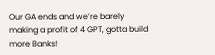Our GA ends and we’re barely making a profit of 4 GPT, gotta build more Banks!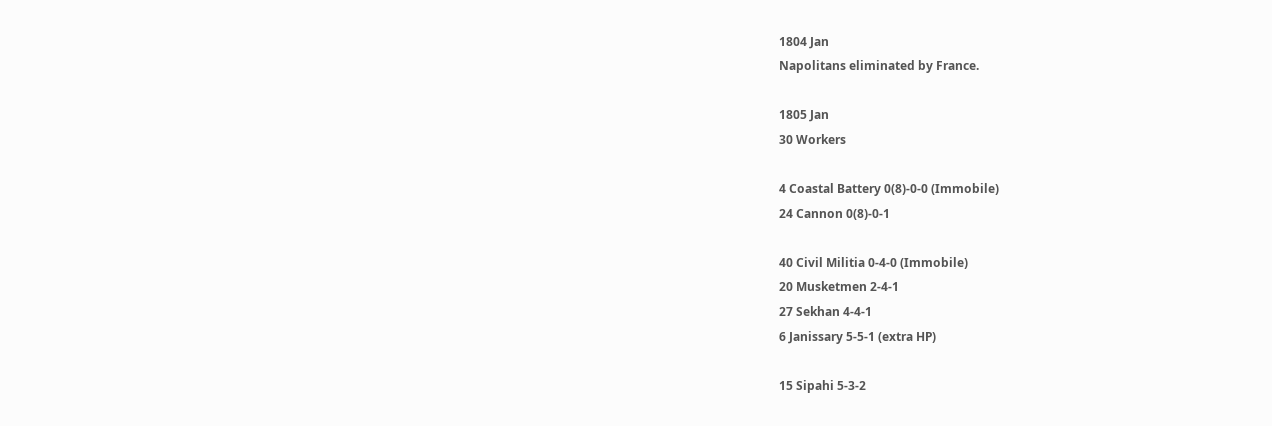1804 Jan
Napolitans eliminated by France.

1805 Jan
30 Workers

4 Coastal Battery 0(8)-0-0 (Immobile)
24 Cannon 0(8)-0-1

40 Civil Militia 0-4-0 (Immobile)
20 Musketmen 2-4-1
27 Sekhan 4-4-1
6 Janissary 5-5-1 (extra HP)

15 Sipahi 5-3-2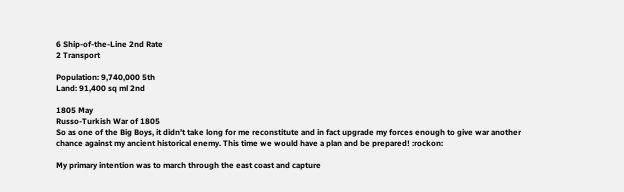6 Ship-of-the-Line 2nd Rate
2 Transport

Population: 9,740,000 5th
Land: 91,400 sq ml 2nd

1805 May
Russo-Turkish War of 1805
So as one of the Big Boys, it didn’t take long for me reconstitute and in fact upgrade my forces enough to give war another chance against my ancient historical enemy. This time we would have a plan and be prepared! :rockon:

My primary intention was to march through the east coast and capture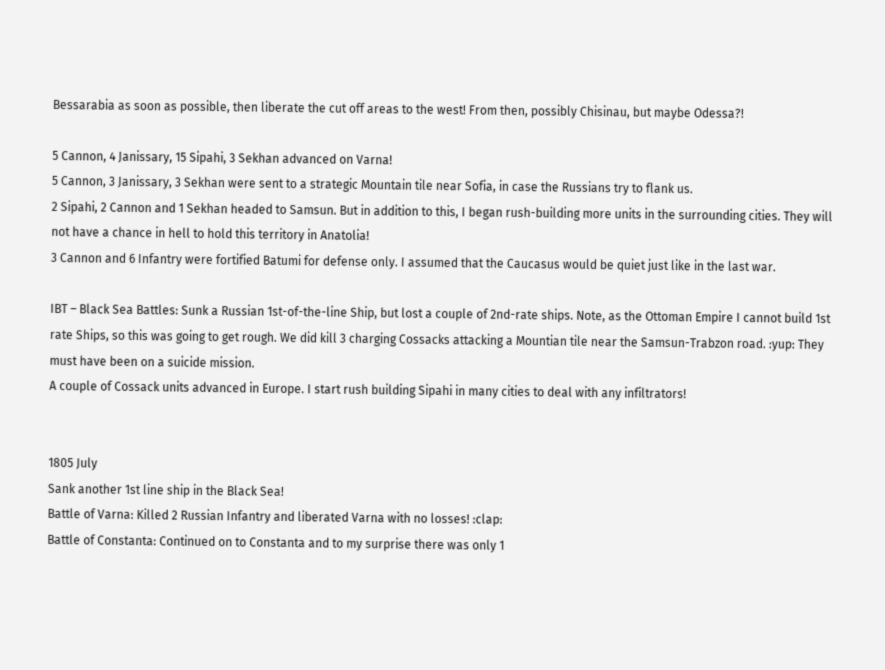Bessarabia as soon as possible, then liberate the cut off areas to the west! From then, possibly Chisinau, but maybe Odessa?!

5 Cannon, 4 Janissary, 15 Sipahi, 3 Sekhan advanced on Varna!
5 Cannon, 3 Janissary, 3 Sekhan were sent to a strategic Mountain tile near Sofia, in case the Russians try to flank us.
2 Sipahi, 2 Cannon and 1 Sekhan headed to Samsun. But in addition to this, I began rush-building more units in the surrounding cities. They will not have a chance in hell to hold this territory in Anatolia!
3 Cannon and 6 Infantry were fortified Batumi for defense only. I assumed that the Caucasus would be quiet just like in the last war.

IBT – Black Sea Battles: Sunk a Russian 1st-of-the-line Ship, but lost a couple of 2nd-rate ships. Note, as the Ottoman Empire I cannot build 1st rate Ships, so this was going to get rough. We did kill 3 charging Cossacks attacking a Mountian tile near the Samsun-Trabzon road. :yup: They must have been on a suicide mission.
A couple of Cossack units advanced in Europe. I start rush building Sipahi in many cities to deal with any infiltrators!


1805 July
Sank another 1st line ship in the Black Sea!
Battle of Varna: Killed 2 Russian Infantry and liberated Varna with no losses! :clap:
Battle of Constanta: Continued on to Constanta and to my surprise there was only 1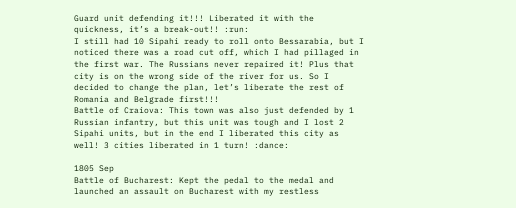Guard unit defending it!!! Liberated it with the quickness, it’s a break-out!! :run:
I still had 10 Sipahi ready to roll onto Bessarabia, but I noticed there was a road cut off, which I had pillaged in the first war. The Russians never repaired it! Plus that city is on the wrong side of the river for us. So I decided to change the plan, let’s liberate the rest of Romania and Belgrade first!!!
Battle of Craiova: This town was also just defended by 1 Russian infantry, but this unit was tough and I lost 2 Sipahi units, but in the end I liberated this city as well! 3 cities liberated in 1 turn! :dance:

1805 Sep
Battle of Bucharest: Kept the pedal to the medal and launched an assault on Bucharest with my restless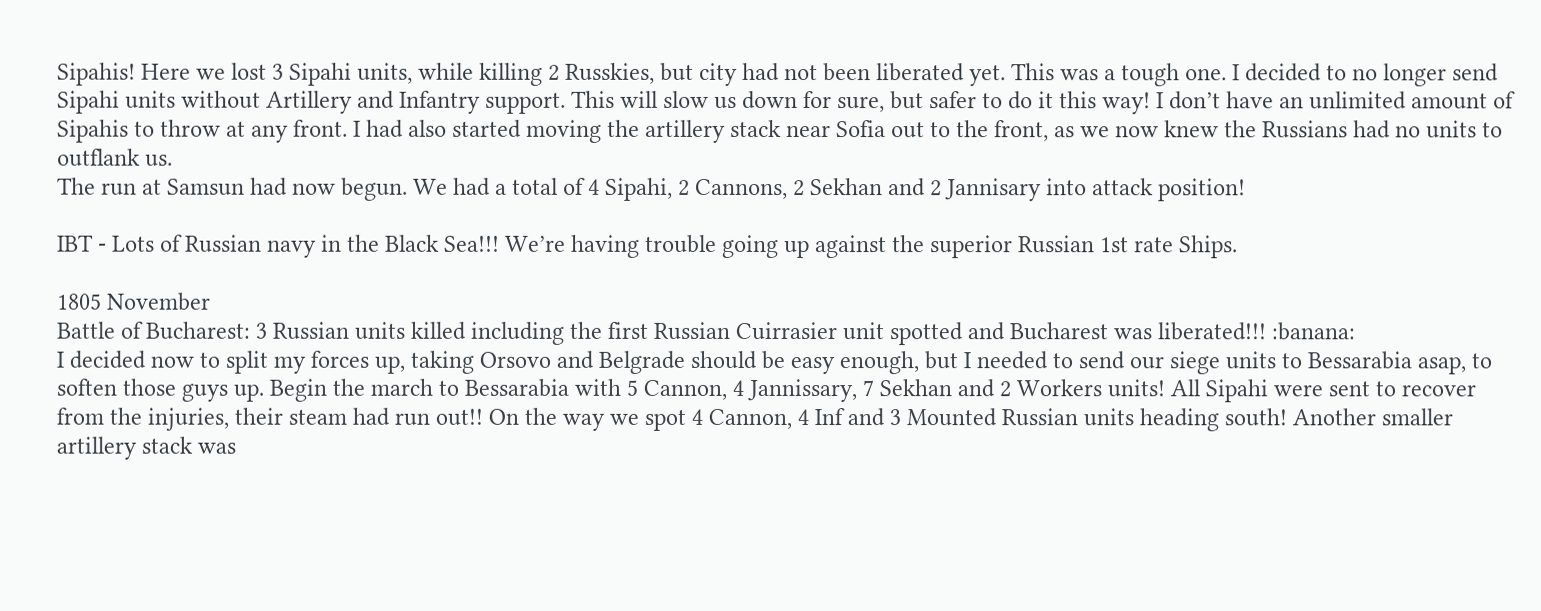Sipahis! Here we lost 3 Sipahi units, while killing 2 Russkies, but city had not been liberated yet. This was a tough one. I decided to no longer send Sipahi units without Artillery and Infantry support. This will slow us down for sure, but safer to do it this way! I don’t have an unlimited amount of Sipahis to throw at any front. I had also started moving the artillery stack near Sofia out to the front, as we now knew the Russians had no units to outflank us.
The run at Samsun had now begun. We had a total of 4 Sipahi, 2 Cannons, 2 Sekhan and 2 Jannisary into attack position!

IBT - Lots of Russian navy in the Black Sea!!! We’re having trouble going up against the superior Russian 1st rate Ships.

1805 November
Battle of Bucharest: 3 Russian units killed including the first Russian Cuirrasier unit spotted and Bucharest was liberated!!! :banana:
I decided now to split my forces up, taking Orsovo and Belgrade should be easy enough, but I needed to send our siege units to Bessarabia asap, to soften those guys up. Begin the march to Bessarabia with 5 Cannon, 4 Jannissary, 7 Sekhan and 2 Workers units! All Sipahi were sent to recover from the injuries, their steam had run out!! On the way we spot 4 Cannon, 4 Inf and 3 Mounted Russian units heading south! Another smaller artillery stack was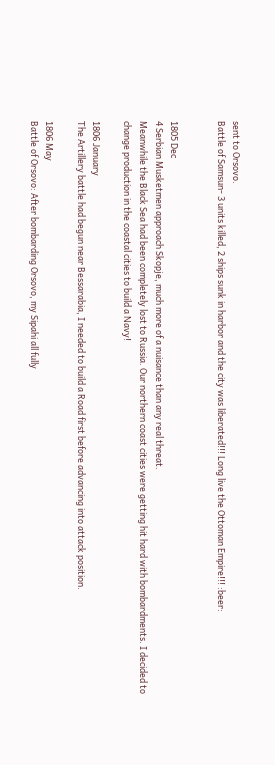sent to Orsovo.
Battle of Samsun- 3 units killed, 2 ships sunk in harbor and the city was liberated!!! Long live the Ottoman Empire!!! :beer:


1805 Dec
4 Serbian Musketmen approach Skopje, much more of a nuisance than any real threat.
Meanwhile the Black Sea had been completely lost to Russia. Our northern coast cities were getting hit hard with bombardments. I decided to change production in the coastal cities to build a Navy!

1806 January
The Artillery battle had begun near Bessarabia, I needed to build a Road first before advancing into attack position.

1806 May
Battle of Orsovo: After bombarding Orsovo, my Sipahi all fully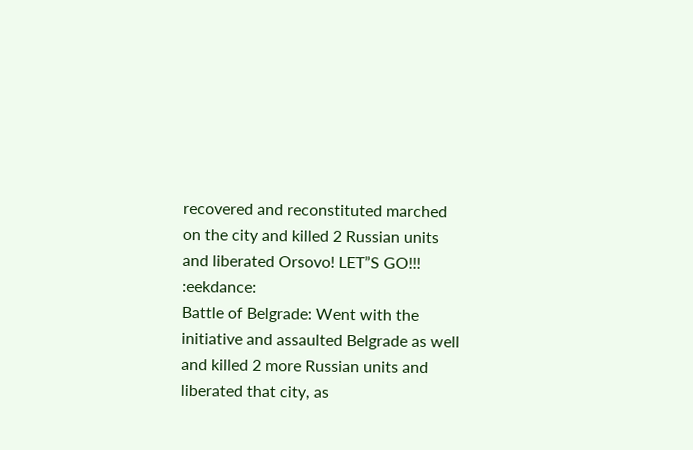recovered and reconstituted marched on the city and killed 2 Russian units and liberated Orsovo! LET”S GO!!! :eekdance:
Battle of Belgrade: Went with the initiative and assaulted Belgrade as well and killed 2 more Russian units and liberated that city, as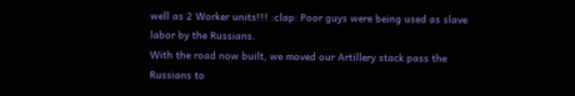well as 2 Worker units!!! :clap: Poor guys were being used as slave labor by the Russians.
With the road now built, we moved our Artillery stack pass the Russians to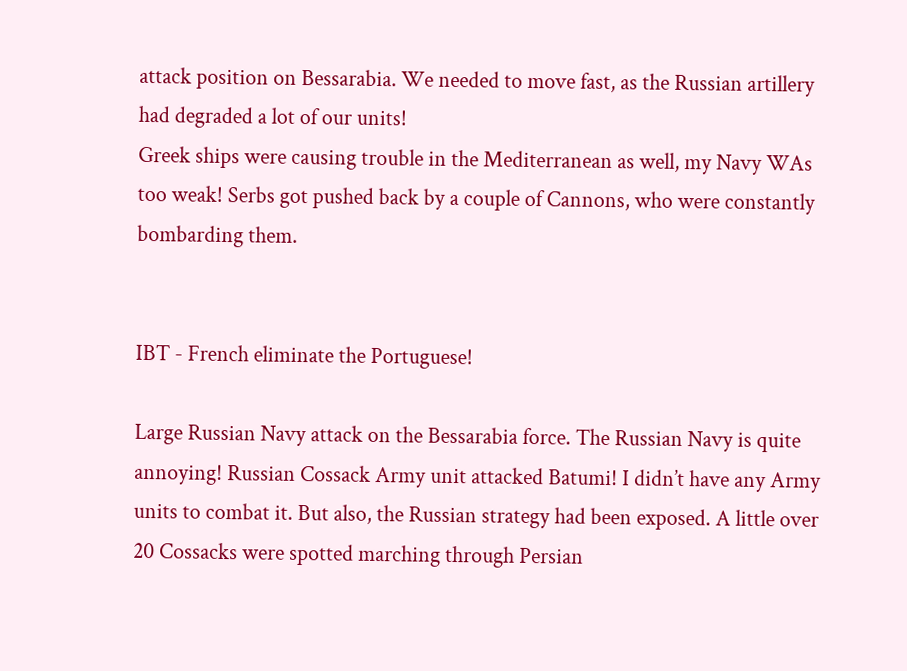attack position on Bessarabia. We needed to move fast, as the Russian artillery had degraded a lot of our units!
Greek ships were causing trouble in the Mediterranean as well, my Navy WAs too weak! Serbs got pushed back by a couple of Cannons, who were constantly bombarding them.


IBT - French eliminate the Portuguese!

Large Russian Navy attack on the Bessarabia force. The Russian Navy is quite annoying! Russian Cossack Army unit attacked Batumi! I didn’t have any Army units to combat it. But also, the Russian strategy had been exposed. A little over 20 Cossacks were spotted marching through Persian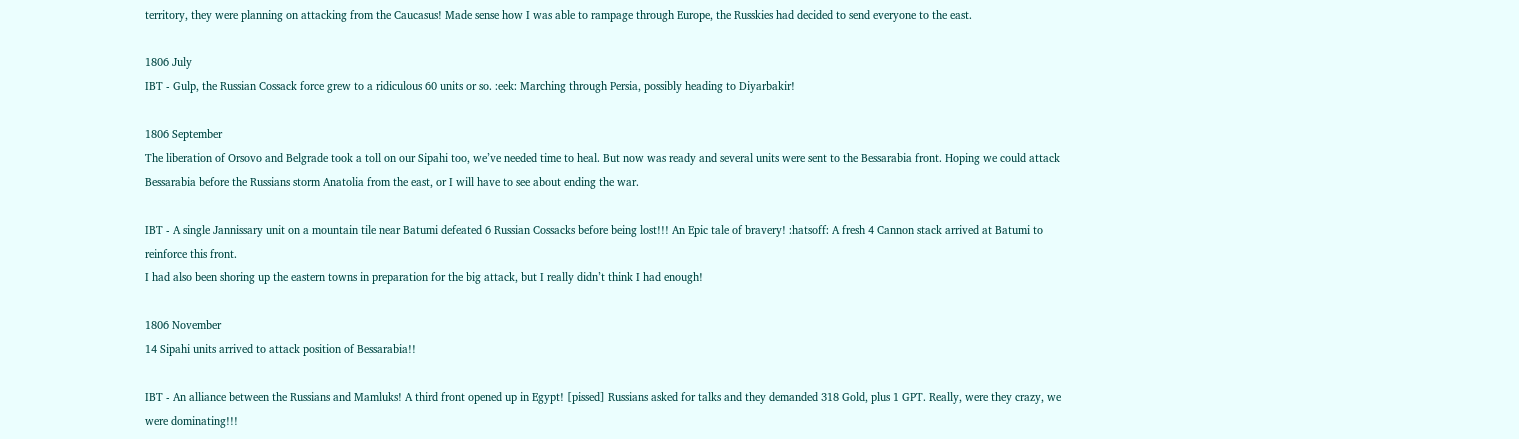territory, they were planning on attacking from the Caucasus! Made sense how I was able to rampage through Europe, the Russkies had decided to send everyone to the east.

1806 July
IBT - Gulp, the Russian Cossack force grew to a ridiculous 60 units or so. :eek: Marching through Persia, possibly heading to Diyarbakir!

1806 September
The liberation of Orsovo and Belgrade took a toll on our Sipahi too, we’ve needed time to heal. But now was ready and several units were sent to the Bessarabia front. Hoping we could attack Bessarabia before the Russians storm Anatolia from the east, or I will have to see about ending the war.

IBT - A single Jannissary unit on a mountain tile near Batumi defeated 6 Russian Cossacks before being lost!!! An Epic tale of bravery! :hatsoff: A fresh 4 Cannon stack arrived at Batumi to reinforce this front.
I had also been shoring up the eastern towns in preparation for the big attack, but I really didn’t think I had enough!

1806 November
14 Sipahi units arrived to attack position of Bessarabia!!

IBT - An alliance between the Russians and Mamluks! A third front opened up in Egypt! [pissed] Russians asked for talks and they demanded 318 Gold, plus 1 GPT. Really, were they crazy, we were dominating!!!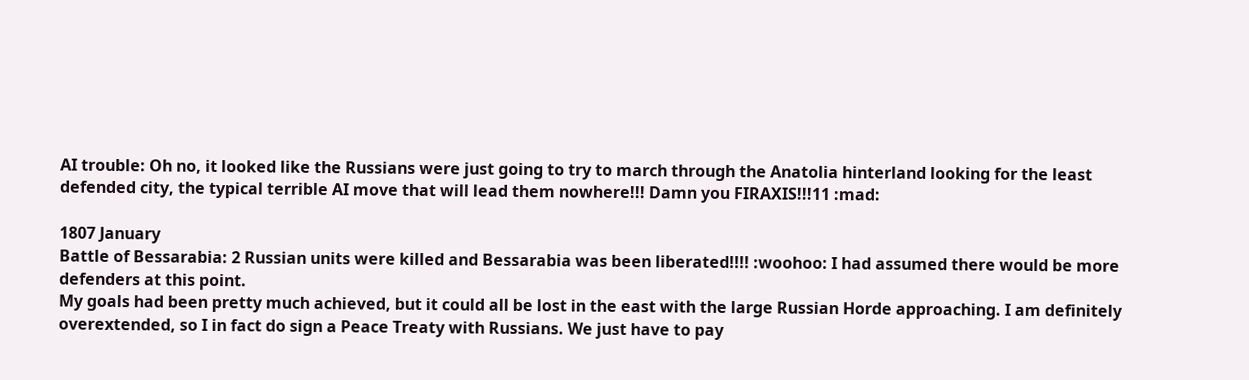AI trouble: Oh no, it looked like the Russians were just going to try to march through the Anatolia hinterland looking for the least defended city, the typical terrible AI move that will lead them nowhere!!! Damn you FIRAXIS!!!11 :mad:

1807 January
Battle of Bessarabia: 2 Russian units were killed and Bessarabia was been liberated!!!! :woohoo: I had assumed there would be more defenders at this point.
My goals had been pretty much achieved, but it could all be lost in the east with the large Russian Horde approaching. I am definitely overextended, so I in fact do sign a Peace Treaty with Russians. We just have to pay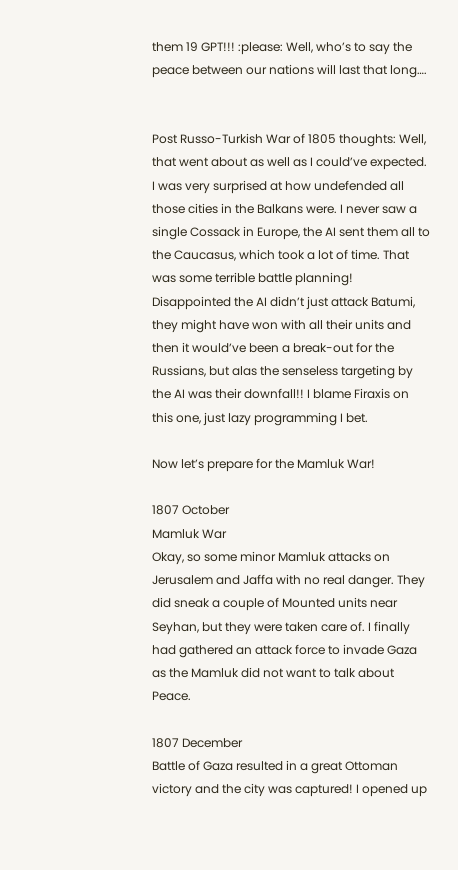them 19 GPT!!! :please: Well, who’s to say the peace between our nations will last that long….


Post Russo-Turkish War of 1805 thoughts: Well, that went about as well as I could’ve expected. I was very surprised at how undefended all those cities in the Balkans were. I never saw a single Cossack in Europe, the AI sent them all to the Caucasus, which took a lot of time. That was some terrible battle planning! Disappointed the AI didn’t just attack Batumi, they might have won with all their units and then it would’ve been a break-out for the Russians, but alas the senseless targeting by the AI was their downfall!! I blame Firaxis on this one, just lazy programming I bet.

Now let’s prepare for the Mamluk War!

1807 October
Mamluk War
Okay, so some minor Mamluk attacks on Jerusalem and Jaffa with no real danger. They did sneak a couple of Mounted units near Seyhan, but they were taken care of. I finally had gathered an attack force to invade Gaza as the Mamluk did not want to talk about Peace.

1807 December
Battle of Gaza resulted in a great Ottoman victory and the city was captured! I opened up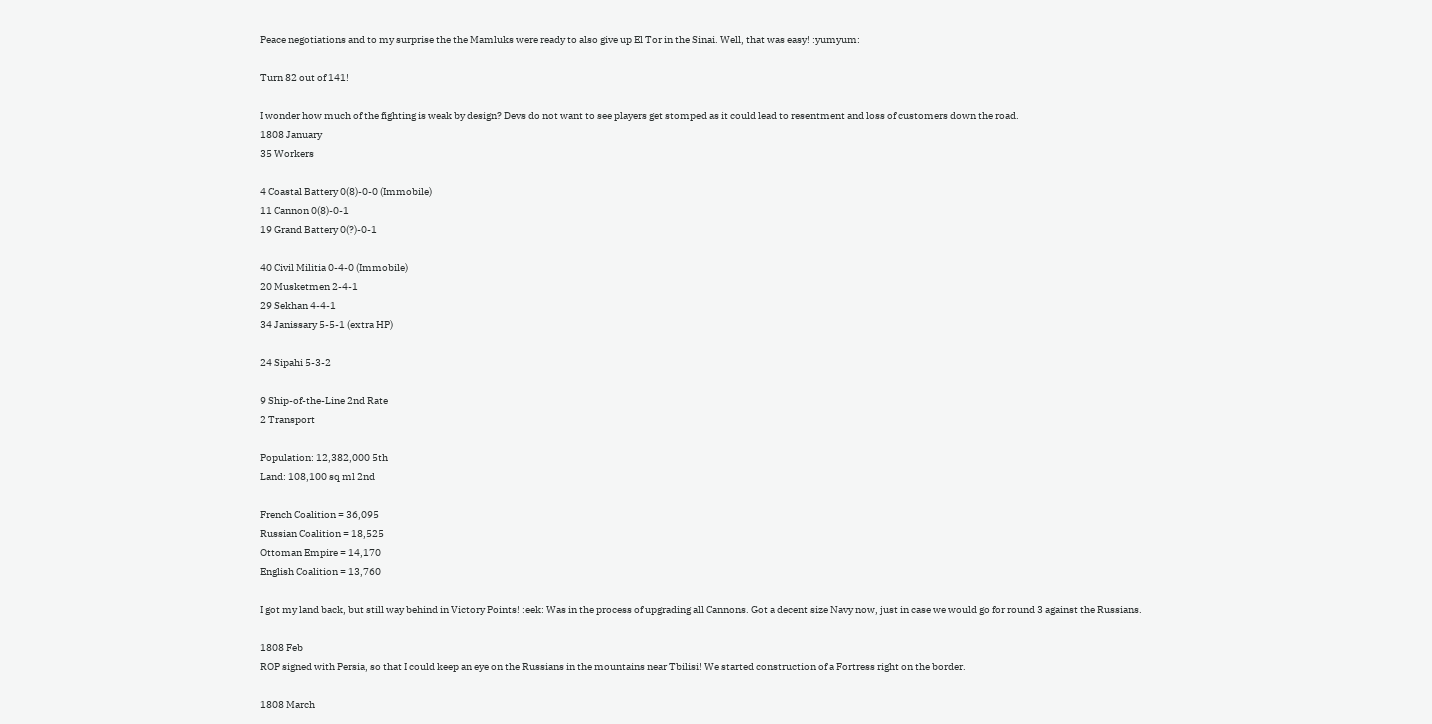Peace negotiations and to my surprise the the Mamluks were ready to also give up El Tor in the Sinai. Well, that was easy! :yumyum:

Turn 82 out of 141!

I wonder how much of the fighting is weak by design? Devs do not want to see players get stomped as it could lead to resentment and loss of customers down the road.
1808 January
35 Workers

4 Coastal Battery 0(8)-0-0 (Immobile)
11 Cannon 0(8)-0-1
19 Grand Battery 0(?)-0-1

40 Civil Militia 0-4-0 (Immobile)
20 Musketmen 2-4-1
29 Sekhan 4-4-1
34 Janissary 5-5-1 (extra HP)

24 Sipahi 5-3-2

9 Ship-of-the-Line 2nd Rate
2 Transport

Population: 12,382,000 5th
Land: 108,100 sq ml 2nd

French Coalition = 36,095
Russian Coalition = 18,525
Ottoman Empire = 14,170
English Coalition = 13,760

I got my land back, but still way behind in Victory Points! :eek: Was in the process of upgrading all Cannons. Got a decent size Navy now, just in case we would go for round 3 against the Russians.

1808 Feb
ROP signed with Persia, so that I could keep an eye on the Russians in the mountains near Tbilisi! We started construction of a Fortress right on the border.

1808 March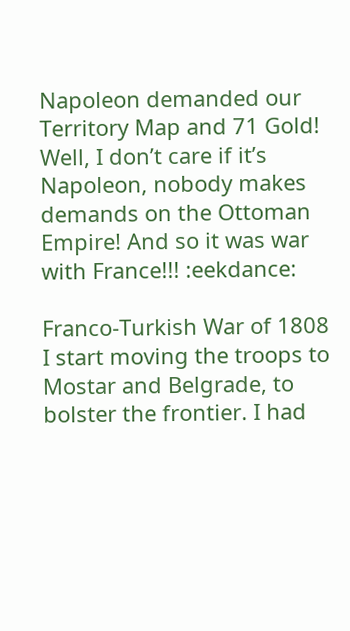Napoleon demanded our Territory Map and 71 Gold! Well, I don’t care if it’s Napoleon, nobody makes demands on the Ottoman Empire! And so it was war with France!!! :eekdance:

Franco-Turkish War of 1808
I start moving the troops to Mostar and Belgrade, to bolster the frontier. I had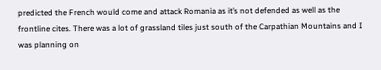predicted the French would come and attack Romania as it’s not defended as well as the frontline cites. There was a lot of grassland tiles just south of the Carpathian Mountains and I was planning on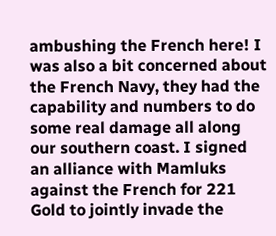ambushing the French here! I was also a bit concerned about the French Navy, they had the capability and numbers to do some real damage all along our southern coast. I signed an alliance with Mamluks against the French for 221 Gold to jointly invade the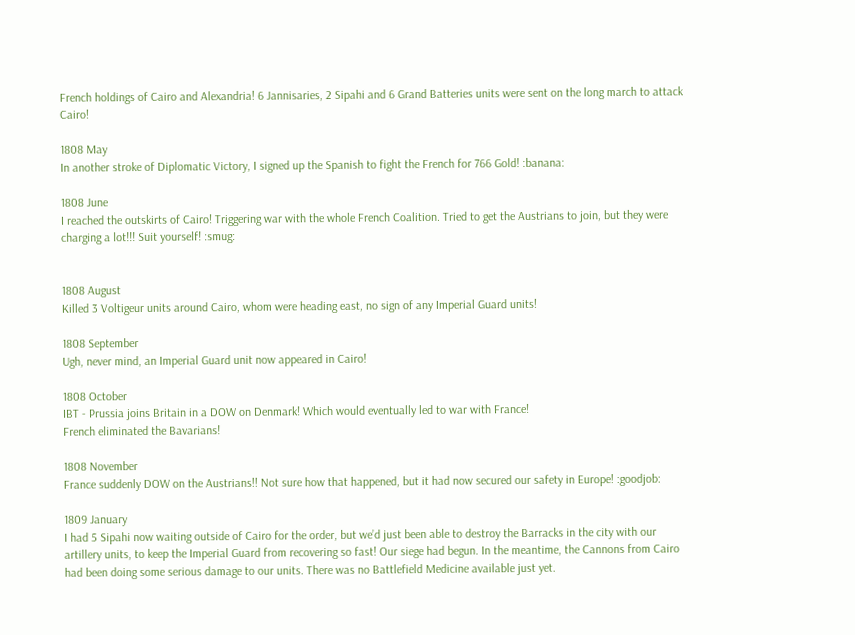French holdings of Cairo and Alexandria! 6 Jannisaries, 2 Sipahi and 6 Grand Batteries units were sent on the long march to attack Cairo!

1808 May
In another stroke of Diplomatic Victory, I signed up the Spanish to fight the French for 766 Gold! :banana:

1808 June
I reached the outskirts of Cairo! Triggering war with the whole French Coalition. Tried to get the Austrians to join, but they were charging a lot!!! Suit yourself! :smug:


1808 August
Killed 3 Voltigeur units around Cairo, whom were heading east, no sign of any Imperial Guard units!

1808 September
Ugh, never mind, an Imperial Guard unit now appeared in Cairo!

1808 October
IBT - Prussia joins Britain in a DOW on Denmark! Which would eventually led to war with France!
French eliminated the Bavarians!

1808 November
France suddenly DOW on the Austrians!! Not sure how that happened, but it had now secured our safety in Europe! :goodjob:

1809 January
I had 5 Sipahi now waiting outside of Cairo for the order, but we’d just been able to destroy the Barracks in the city with our artillery units, to keep the Imperial Guard from recovering so fast! Our siege had begun. In the meantime, the Cannons from Cairo had been doing some serious damage to our units. There was no Battlefield Medicine available just yet.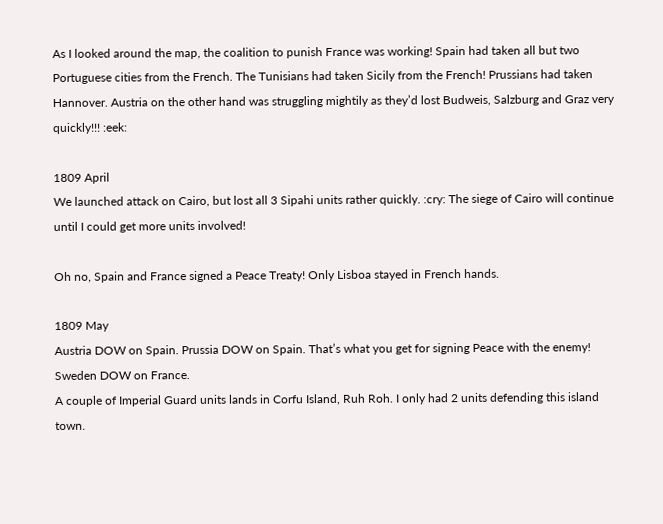As I looked around the map, the coalition to punish France was working! Spain had taken all but two Portuguese cities from the French. The Tunisians had taken Sicily from the French! Prussians had taken Hannover. Austria on the other hand was struggling mightily as they’d lost Budweis, Salzburg and Graz very quickly!!! :eek:

1809 April
We launched attack on Cairo, but lost all 3 Sipahi units rather quickly. :cry: The siege of Cairo will continue until I could get more units involved!

Oh no, Spain and France signed a Peace Treaty! Only Lisboa stayed in French hands.

1809 May
Austria DOW on Spain. Prussia DOW on Spain. That’s what you get for signing Peace with the enemy!
Sweden DOW on France.
A couple of Imperial Guard units lands in Corfu Island, Ruh Roh. I only had 2 units defending this island town.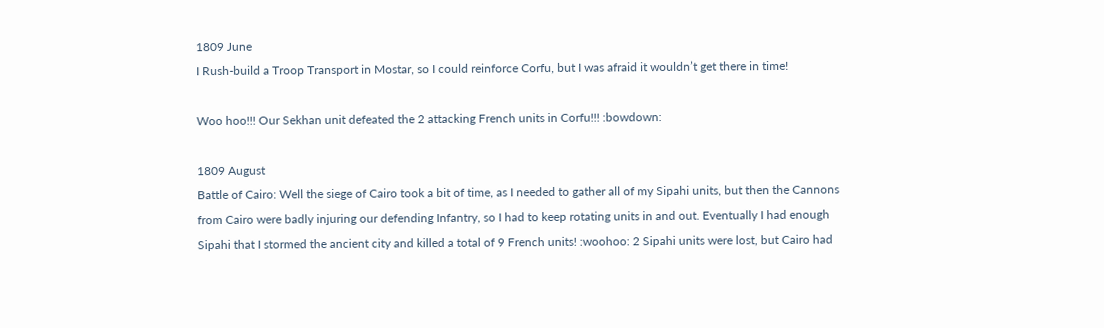1809 June
I Rush-build a Troop Transport in Mostar, so I could reinforce Corfu, but I was afraid it wouldn’t get there in time!

Woo hoo!!! Our Sekhan unit defeated the 2 attacking French units in Corfu!!! :bowdown:

1809 August
Battle of Cairo: Well the siege of Cairo took a bit of time, as I needed to gather all of my Sipahi units, but then the Cannons from Cairo were badly injuring our defending Infantry, so I had to keep rotating units in and out. Eventually I had enough Sipahi that I stormed the ancient city and killed a total of 9 French units! :woohoo: 2 Sipahi units were lost, but Cairo had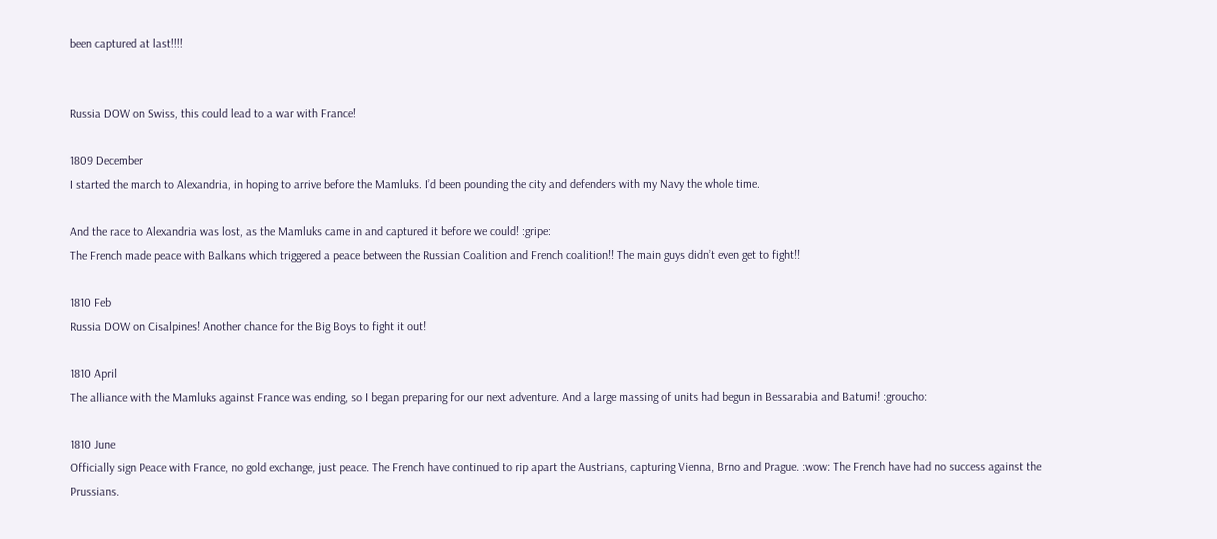been captured at last!!!!


Russia DOW on Swiss, this could lead to a war with France!

1809 December
I started the march to Alexandria, in hoping to arrive before the Mamluks. I’d been pounding the city and defenders with my Navy the whole time.

And the race to Alexandria was lost, as the Mamluks came in and captured it before we could! :gripe:
The French made peace with Balkans which triggered a peace between the Russian Coalition and French coalition!! The main guys didn’t even get to fight!!

1810 Feb
Russia DOW on Cisalpines! Another chance for the Big Boys to fight it out!

1810 April
The alliance with the Mamluks against France was ending, so I began preparing for our next adventure. And a large massing of units had begun in Bessarabia and Batumi! :groucho:

1810 June
Officially sign Peace with France, no gold exchange, just peace. The French have continued to rip apart the Austrians, capturing Vienna, Brno and Prague. :wow: The French have had no success against the Prussians.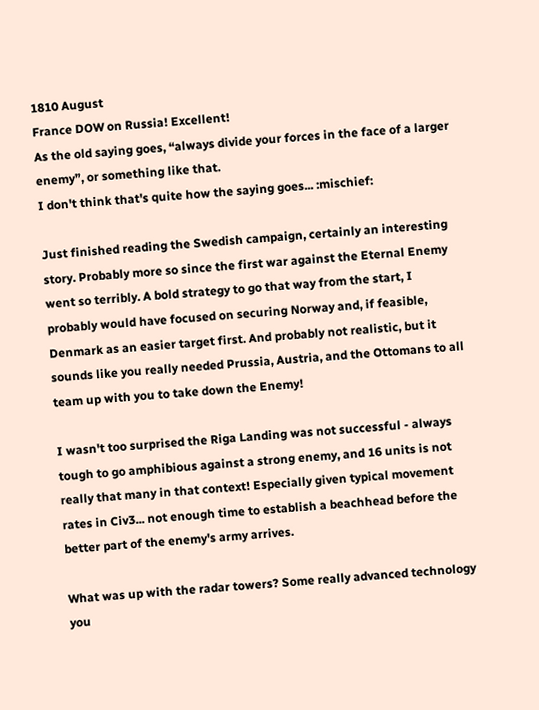1810 August
France DOW on Russia! Excellent!
As the old saying goes, “always divide your forces in the face of a larger enemy”, or something like that.
I don't think that's quite how the saying goes... :mischief:

Just finished reading the Swedish campaign, certainly an interesting story. Probably more so since the first war against the Eternal Enemy went so terribly. A bold strategy to go that way from the start, I probably would have focused on securing Norway and, if feasible, Denmark as an easier target first. And probably not realistic, but it sounds like you really needed Prussia, Austria, and the Ottomans to all team up with you to take down the Enemy!

I wasn't too surprised the Riga Landing was not successful - always tough to go amphibious against a strong enemy, and 16 units is not really that many in that context! Especially given typical movement rates in Civ3... not enough time to establish a beachhead before the better part of the enemy's army arrives.

What was up with the radar towers? Some really advanced technology you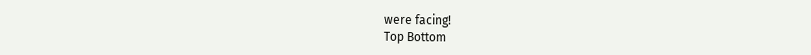were facing!
Top Bottom